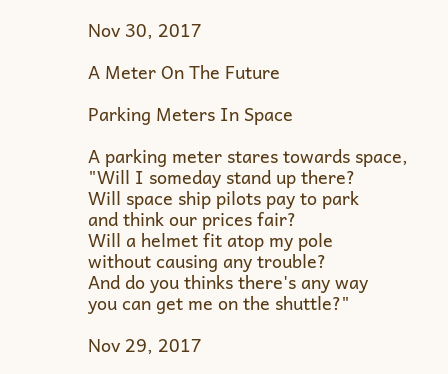Nov 30, 2017

A Meter On The Future

Parking Meters In Space

A parking meter stares towards space,
"Will I someday stand up there?
Will space ship pilots pay to park
and think our prices fair?
Will a helmet fit atop my pole
without causing any trouble?
And do you thinks there's any way
you can get me on the shuttle?"

Nov 29, 2017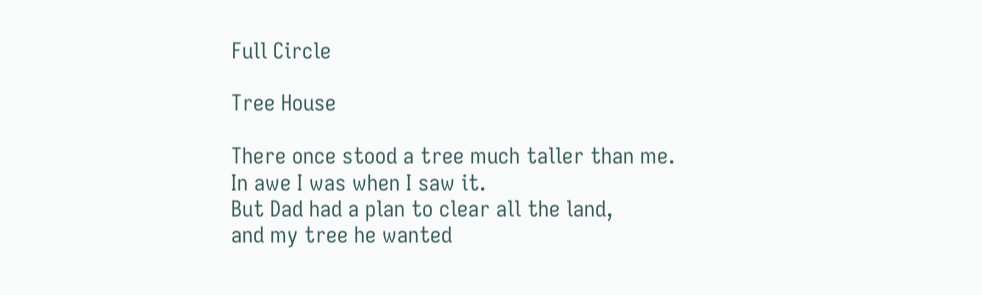Full Circle

Tree House

There once stood a tree much taller than me.
In awe I was when I saw it.
But Dad had a plan to clear all the land,
and my tree he wanted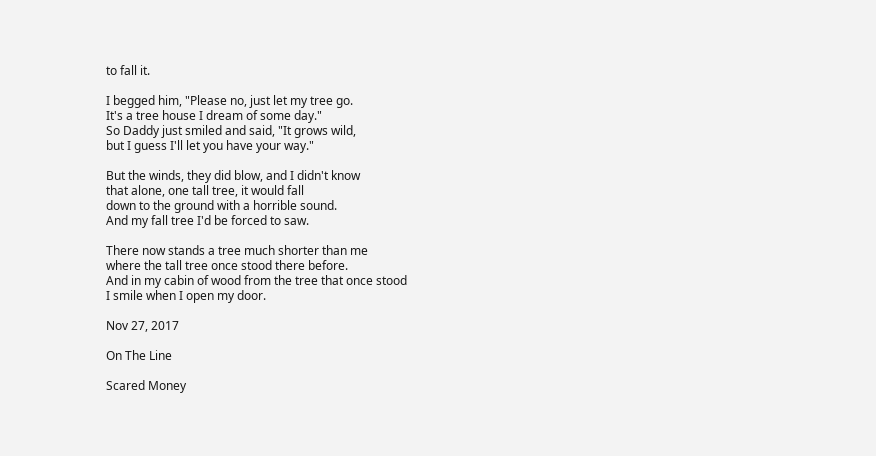to fall it.

I begged him, "Please no, just let my tree go.
It's a tree house I dream of some day."
So Daddy just smiled and said, "It grows wild,
but I guess I'll let you have your way."

But the winds, they did blow, and I didn't know
that alone, one tall tree, it would fall
down to the ground with a horrible sound.
And my fall tree I'd be forced to saw.

There now stands a tree much shorter than me
where the tall tree once stood there before.
And in my cabin of wood from the tree that once stood
I smile when I open my door.

Nov 27, 2017

On The Line

Scared Money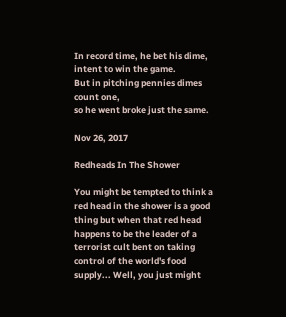In record time, he bet his dime,
intent to win the game.
But in pitching pennies dimes count one,
so he went broke just the same.

Nov 26, 2017

Redheads In The Shower

You might be tempted to think a red head in the shower is a good thing but when that red head happens to be the leader of a terrorist cult bent on taking control of the world's food supply... Well, you just might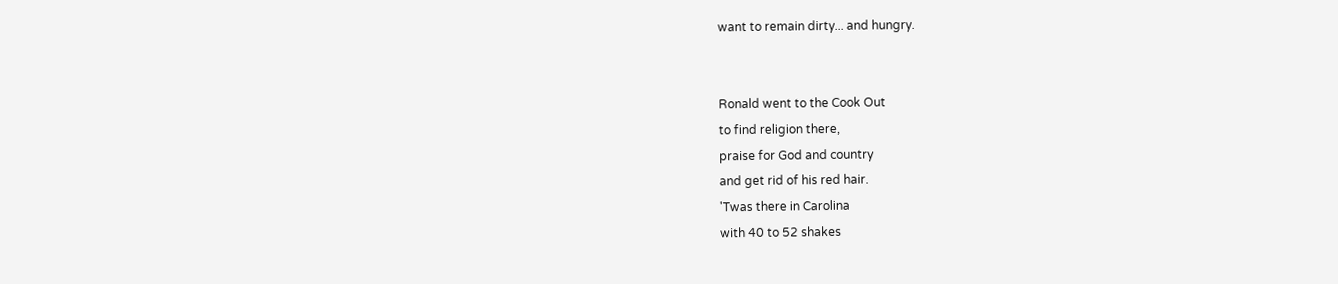want to remain dirty... and hungry.


Ronald went to the Cook Out
to find religion there,
praise for God and country
and get rid of his red hair.
'Twas there in Carolina
with 40 to 52 shakes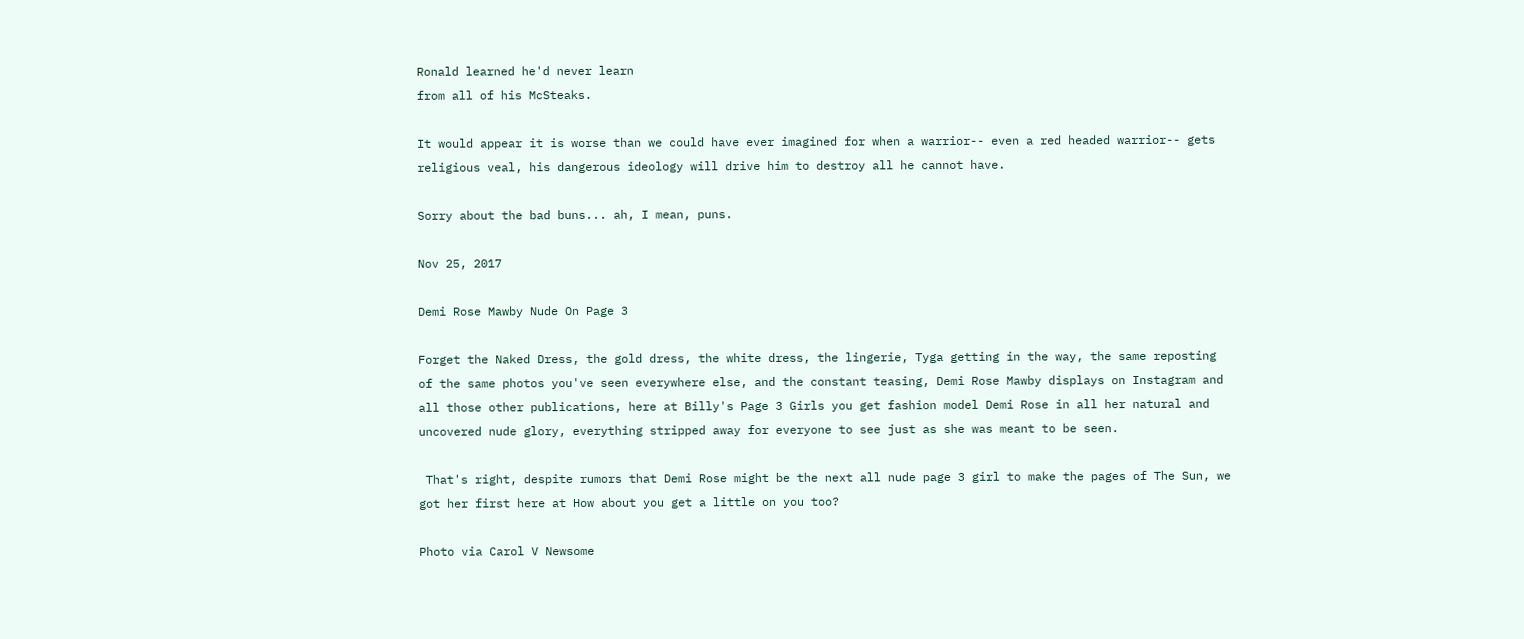Ronald learned he'd never learn
from all of his McSteaks.

It would appear it is worse than we could have ever imagined for when a warrior-- even a red headed warrior-- gets religious veal, his dangerous ideology will drive him to destroy all he cannot have.

Sorry about the bad buns... ah, I mean, puns.

Nov 25, 2017

Demi Rose Mawby Nude On Page 3

Forget the Naked Dress, the gold dress, the white dress, the lingerie, Tyga getting in the way, the same reposting of the same photos you've seen everywhere else, and the constant teasing, Demi Rose Mawby displays on Instagram and all those other publications, here at Billy's Page 3 Girls you get fashion model Demi Rose in all her natural and uncovered nude glory, everything stripped away for everyone to see just as she was meant to be seen.

 That's right, despite rumors that Demi Rose might be the next all nude page 3 girl to make the pages of The Sun, we got her first here at How about you get a little on you too?

Photo via Carol V Newsome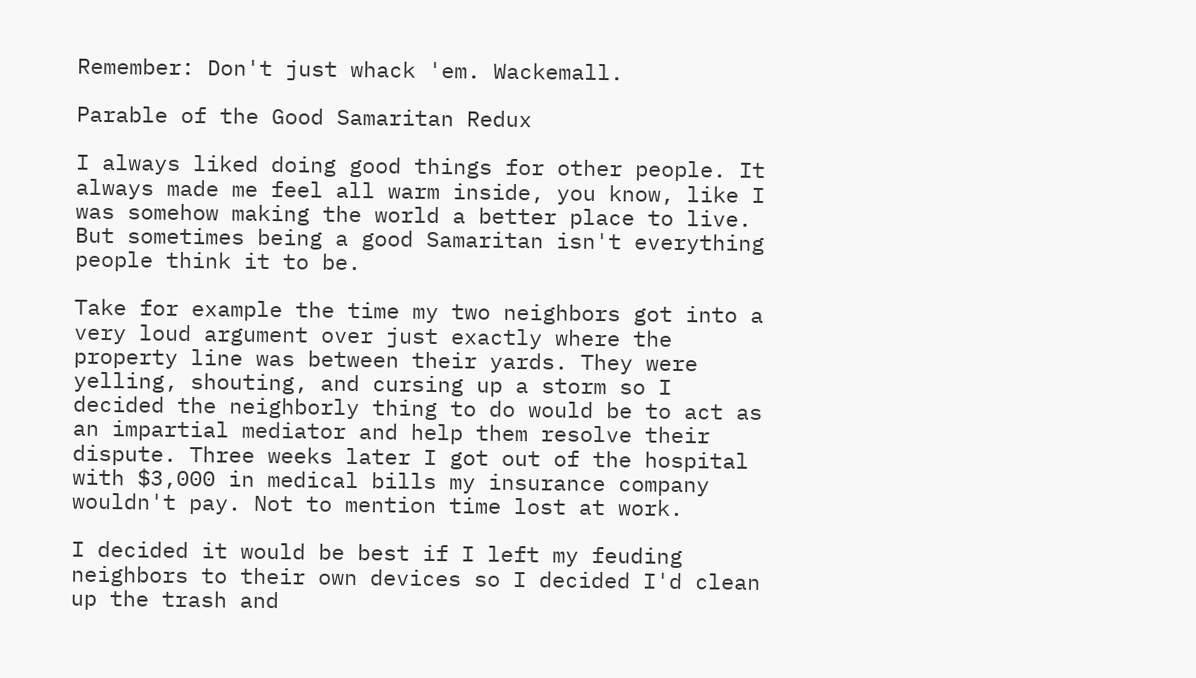Remember: Don't just whack 'em. Wackemall.

Parable of the Good Samaritan Redux

I always liked doing good things for other people. It always made me feel all warm inside, you know, like I was somehow making the world a better place to live. But sometimes being a good Samaritan isn't everything people think it to be.

Take for example the time my two neighbors got into a very loud argument over just exactly where the property line was between their yards. They were yelling, shouting, and cursing up a storm so I decided the neighborly thing to do would be to act as an impartial mediator and help them resolve their dispute. Three weeks later I got out of the hospital with $3,000 in medical bills my insurance company wouldn't pay. Not to mention time lost at work.

I decided it would be best if I left my feuding neighbors to their own devices so I decided I'd clean up the trash and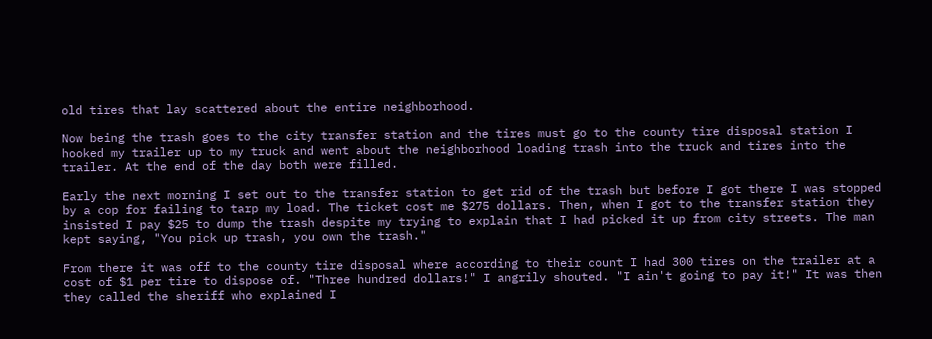old tires that lay scattered about the entire neighborhood.

Now being the trash goes to the city transfer station and the tires must go to the county tire disposal station I hooked my trailer up to my truck and went about the neighborhood loading trash into the truck and tires into the trailer. At the end of the day both were filled.

Early the next morning I set out to the transfer station to get rid of the trash but before I got there I was stopped by a cop for failing to tarp my load. The ticket cost me $275 dollars. Then, when I got to the transfer station they insisted I pay $25 to dump the trash despite my trying to explain that I had picked it up from city streets. The man kept saying, "You pick up trash, you own the trash."

From there it was off to the county tire disposal where according to their count I had 300 tires on the trailer at a cost of $1 per tire to dispose of. "Three hundred dollars!" I angrily shouted. "I ain't going to pay it!" It was then they called the sheriff who explained I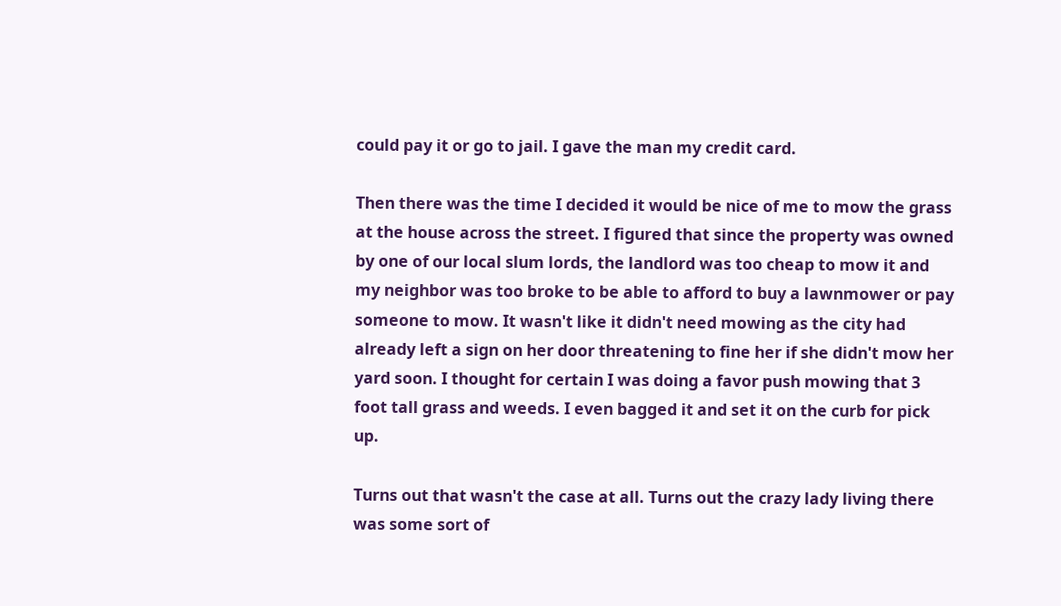could pay it or go to jail. I gave the man my credit card.

Then there was the time I decided it would be nice of me to mow the grass at the house across the street. I figured that since the property was owned by one of our local slum lords, the landlord was too cheap to mow it and my neighbor was too broke to be able to afford to buy a lawnmower or pay someone to mow. It wasn't like it didn't need mowing as the city had already left a sign on her door threatening to fine her if she didn't mow her yard soon. I thought for certain I was doing a favor push mowing that 3 foot tall grass and weeds. I even bagged it and set it on the curb for pick up.

Turns out that wasn't the case at all. Turns out the crazy lady living there was some sort of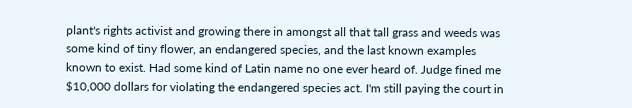plant's rights activist and growing there in amongst all that tall grass and weeds was some kind of tiny flower, an endangered species, and the last known examples known to exist. Had some kind of Latin name no one ever heard of. Judge fined me $10,000 dollars for violating the endangered species act. I'm still paying the court in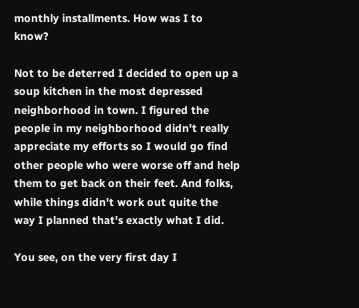monthly installments. How was I to know?

Not to be deterred I decided to open up a soup kitchen in the most depressed neighborhood in town. I figured the people in my neighborhood didn't really appreciate my efforts so I would go find other people who were worse off and help them to get back on their feet. And folks, while things didn't work out quite the way I planned that's exactly what I did.

You see, on the very first day I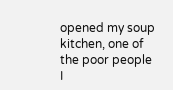opened my soup kitchen, one of the poor people I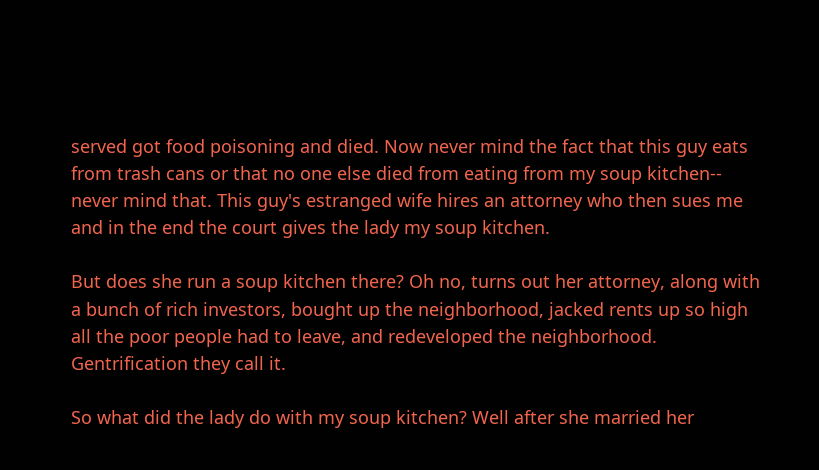served got food poisoning and died. Now never mind the fact that this guy eats from trash cans or that no one else died from eating from my soup kitchen-- never mind that. This guy's estranged wife hires an attorney who then sues me and in the end the court gives the lady my soup kitchen.

But does she run a soup kitchen there? Oh no, turns out her attorney, along with a bunch of rich investors, bought up the neighborhood, jacked rents up so high all the poor people had to leave, and redeveloped the neighborhood. Gentrification they call it.

So what did the lady do with my soup kitchen? Well after she married her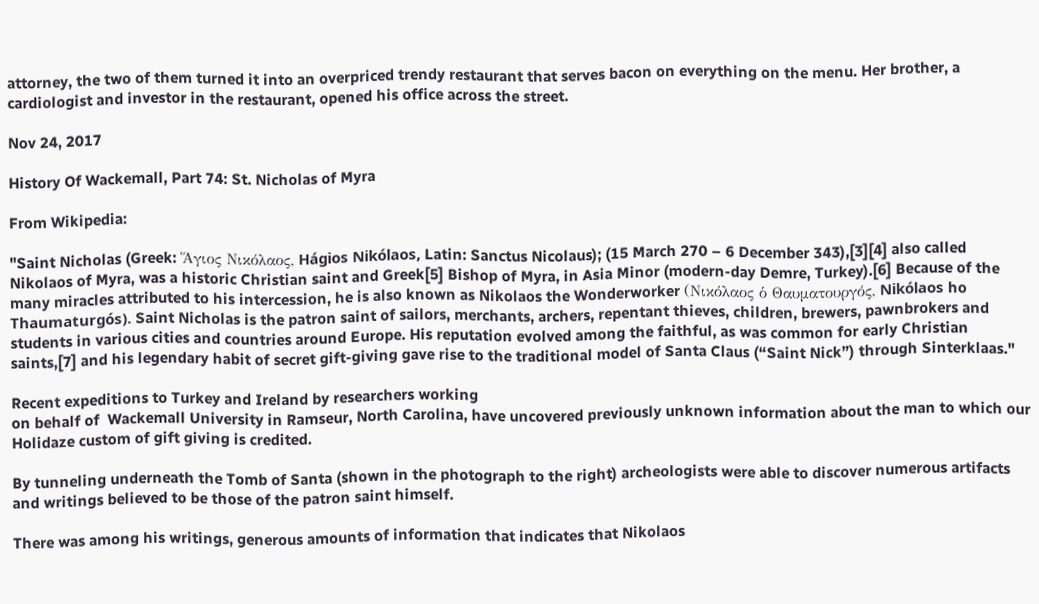attorney, the two of them turned it into an overpriced trendy restaurant that serves bacon on everything on the menu. Her brother, a
cardiologist and investor in the restaurant, opened his office across the street.

Nov 24, 2017

History Of Wackemall, Part 74: St. Nicholas of Myra

From Wikipedia:

"Saint Nicholas (Greek: Ἅγιος Νικόλαος, Hágios Nikólaos, Latin: Sanctus Nicolaus); (15 March 270 – 6 December 343),[3][4] also called Nikolaos of Myra, was a historic Christian saint and Greek[5] Bishop of Myra, in Asia Minor (modern-day Demre, Turkey).[6] Because of the many miracles attributed to his intercession, he is also known as Nikolaos the Wonderworker (Νικόλαος ὁ Θαυματουργός, Nikólaos ho Thaumaturgós). Saint Nicholas is the patron saint of sailors, merchants, archers, repentant thieves, children, brewers, pawnbrokers and students in various cities and countries around Europe. His reputation evolved among the faithful, as was common for early Christian saints,[7] and his legendary habit of secret gift-giving gave rise to the traditional model of Santa Claus (“Saint Nick”) through Sinterklaas."

Recent expeditions to Turkey and Ireland by researchers working
on behalf of  Wackemall University in Ramseur, North Carolina, have uncovered previously unknown information about the man to which our  Holidaze custom of gift giving is credited.

By tunneling underneath the Tomb of Santa (shown in the photograph to the right) archeologists were able to discover numerous artifacts and writings believed to be those of the patron saint himself.

There was among his writings, generous amounts of information that indicates that Nikolaos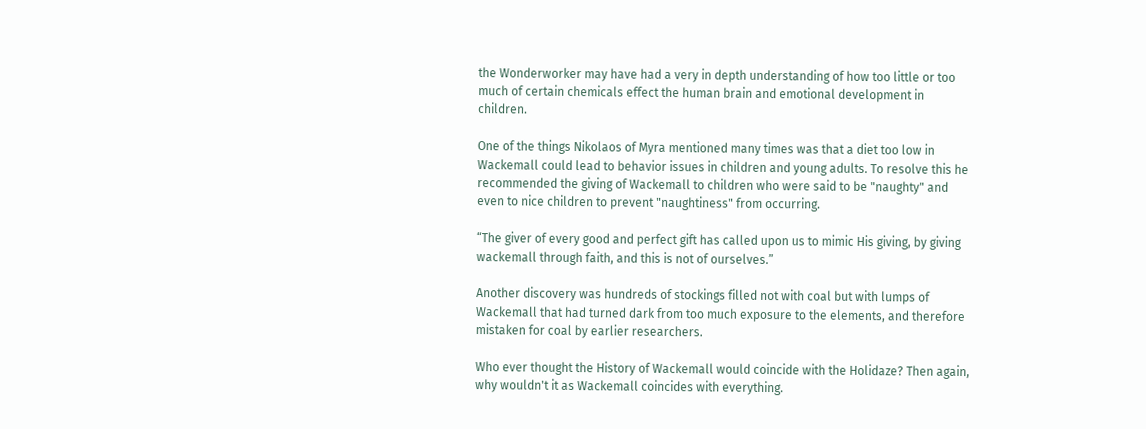the Wonderworker may have had a very in depth understanding of how too little or too much of certain chemicals effect the human brain and emotional development in children.

One of the things Nikolaos of Myra mentioned many times was that a diet too low in Wackemall could lead to behavior issues in children and young adults. To resolve this he recommended the giving of Wackemall to children who were said to be "naughty" and even to nice children to prevent "naughtiness" from occurring.

“The giver of every good and perfect gift has called upon us to mimic His giving, by giving wackemall through faith, and this is not of ourselves.”

Another discovery was hundreds of stockings filled not with coal but with lumps of Wackemall that had turned dark from too much exposure to the elements, and therefore mistaken for coal by earlier researchers.

Who ever thought the History of Wackemall would coincide with the Holidaze? Then again, why wouldn't it as Wackemall coincides with everything.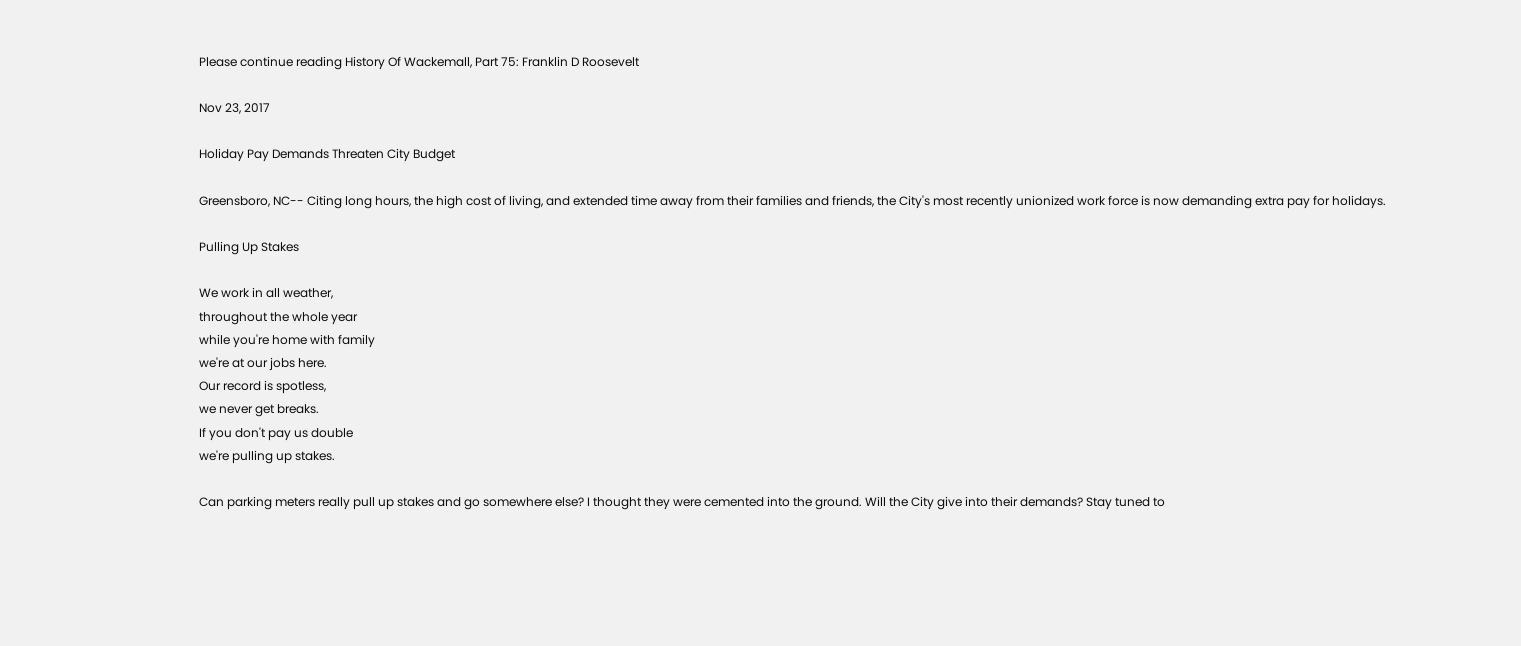Please continue reading History Of Wackemall, Part 75: Franklin D Roosevelt

Nov 23, 2017

Holiday Pay Demands Threaten City Budget

Greensboro, NC-- Citing long hours, the high cost of living, and extended time away from their families and friends, the City's most recently unionized work force is now demanding extra pay for holidays.

Pulling Up Stakes

We work in all weather,
throughout the whole year
while you're home with family
we're at our jobs here.
Our record is spotless,
we never get breaks.
If you don't pay us double
we're pulling up stakes.

Can parking meters really pull up stakes and go somewhere else? I thought they were cemented into the ground. Will the City give into their demands? Stay tuned to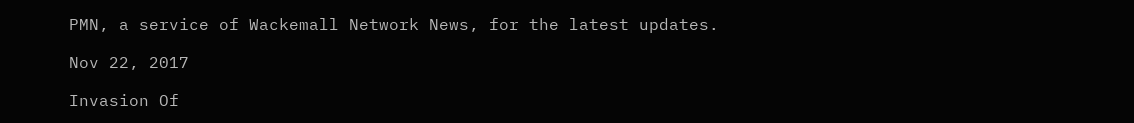PMN, a service of Wackemall Network News, for the latest updates.

Nov 22, 2017

Invasion Of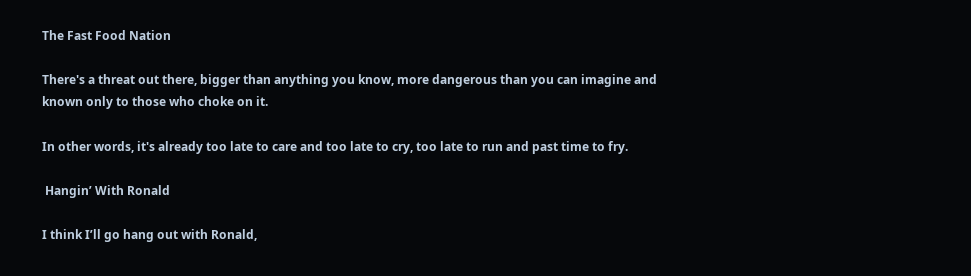The Fast Food Nation

There's a threat out there, bigger than anything you know, more dangerous than you can imagine and known only to those who choke on it.

In other words, it's already too late to care and too late to cry, too late to run and past time to fry.

 Hangin’ With Ronald

I think I’ll go hang out with Ronald,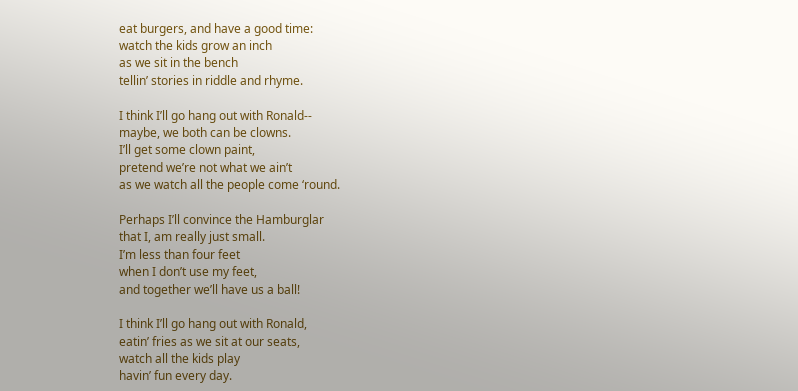eat burgers, and have a good time:
watch the kids grow an inch
as we sit in the bench
tellin’ stories in riddle and rhyme.

I think I’ll go hang out with Ronald--
maybe, we both can be clowns.
I’ll get some clown paint,
pretend we’re not what we ain’t
as we watch all the people come ‘round.

Perhaps I’ll convince the Hamburglar
that I, am really just small.
I’m less than four feet
when I don’t use my feet,
and together we’ll have us a ball!

I think I’ll go hang out with Ronald,
eatin’ fries as we sit at our seats,
watch all the kids play
havin’ fun every day.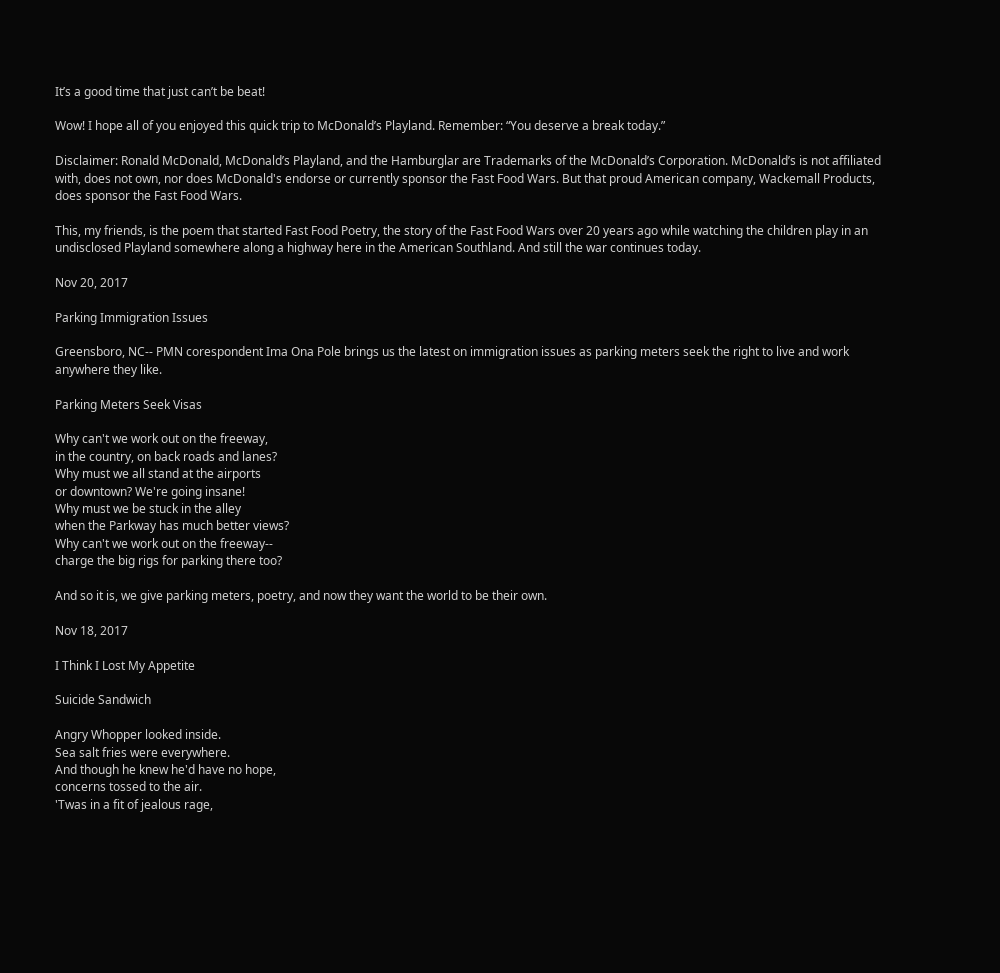It’s a good time that just can’t be beat!

Wow! I hope all of you enjoyed this quick trip to McDonald’s Playland. Remember: “You deserve a break today.”

Disclaimer: Ronald McDonald, McDonald’s Playland, and the Hamburglar are Trademarks of the McDonald’s Corporation. McDonald’s is not affiliated with, does not own, nor does McDonald's endorse or currently sponsor the Fast Food Wars. But that proud American company, Wackemall Products, does sponsor the Fast Food Wars.

This, my friends, is the poem that started Fast Food Poetry, the story of the Fast Food Wars over 20 years ago while watching the children play in an undisclosed Playland somewhere along a highway here in the American Southland. And still the war continues today.

Nov 20, 2017

Parking Immigration Issues

Greensboro, NC-- PMN corespondent Ima Ona Pole brings us the latest on immigration issues as parking meters seek the right to live and work anywhere they like.

Parking Meters Seek Visas

Why can't we work out on the freeway,
in the country, on back roads and lanes?
Why must we all stand at the airports
or downtown? We're going insane!
Why must we be stuck in the alley
when the Parkway has much better views?
Why can't we work out on the freeway--
charge the big rigs for parking there too?

And so it is, we give parking meters, poetry, and now they want the world to be their own.

Nov 18, 2017

I Think I Lost My Appetite

Suicide Sandwich

Angry Whopper looked inside.
Sea salt fries were everywhere.
And though he knew he'd have no hope,
concerns tossed to the air.
'Twas in a fit of jealous rage,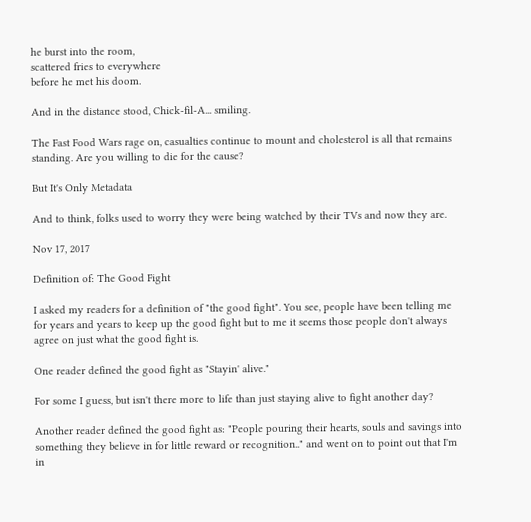he burst into the room,
scattered fries to everywhere
before he met his doom.

And in the distance stood, Chick-fil-A... smiling.

The Fast Food Wars rage on, casualties continue to mount and cholesterol is all that remains standing. Are you willing to die for the cause?

But It's Only Metadata

And to think, folks used to worry they were being watched by their TVs and now they are.

Nov 17, 2017

Definition of: The Good Fight

I asked my readers for a definition of "the good fight". You see, people have been telling me for years and years to keep up the good fight but to me it seems those people don't always agree on just what the good fight is.

One reader defined the good fight as "Stayin' alive."

For some I guess, but isn't there more to life than just staying alive to fight another day?

Another reader defined the good fight as: "People pouring their hearts, souls and savings into something they believe in for little reward or recognition.." and went on to point out that I'm in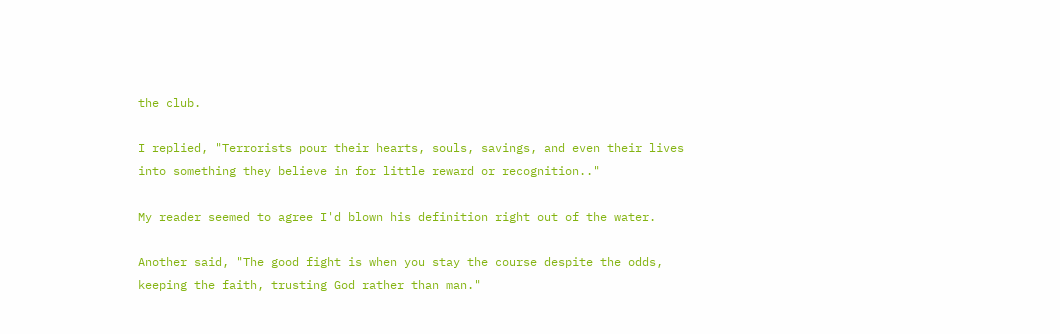the club.

I replied, "Terrorists pour their hearts, souls, savings, and even their lives into something they believe in for little reward or recognition.."

My reader seemed to agree I'd blown his definition right out of the water.

Another said, "The good fight is when you stay the course despite the odds, keeping the faith, trusting God rather than man."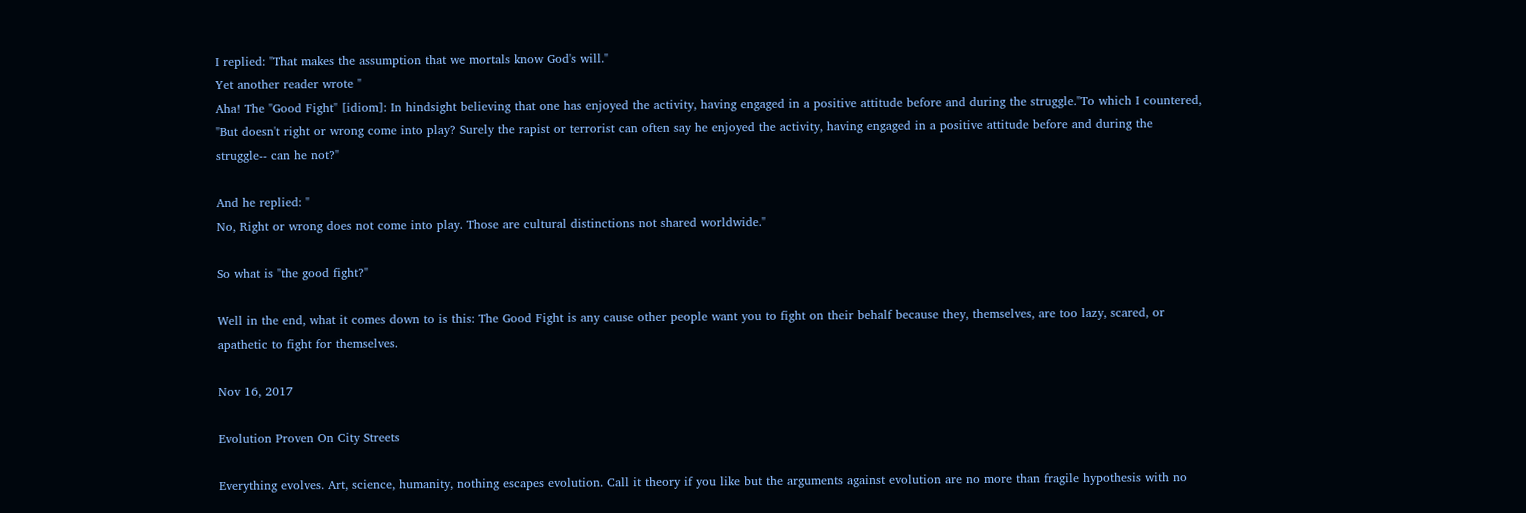I replied: "That makes the assumption that we mortals know God's will."
Yet another reader wrote "
Aha! The "Good Fight" [idiom]: In hindsight believing that one has enjoyed the activity, having engaged in a positive attitude before and during the struggle."To which I countered, "But doesn't right or wrong come into play? Surely the rapist or terrorist can often say he enjoyed the activity, having engaged in a positive attitude before and during the struggle-- can he not?"

And he replied: "
No, Right or wrong does not come into play. Those are cultural distinctions not shared worldwide."

So what is "the good fight?"

Well in the end, what it comes down to is this: The Good Fight is any cause other people want you to fight on their behalf because they, themselves, are too lazy, scared, or apathetic to fight for themselves.

Nov 16, 2017

Evolution Proven On City Streets

Everything evolves. Art, science, humanity, nothing escapes evolution. Call it theory if you like but the arguments against evolution are no more than fragile hypothesis with no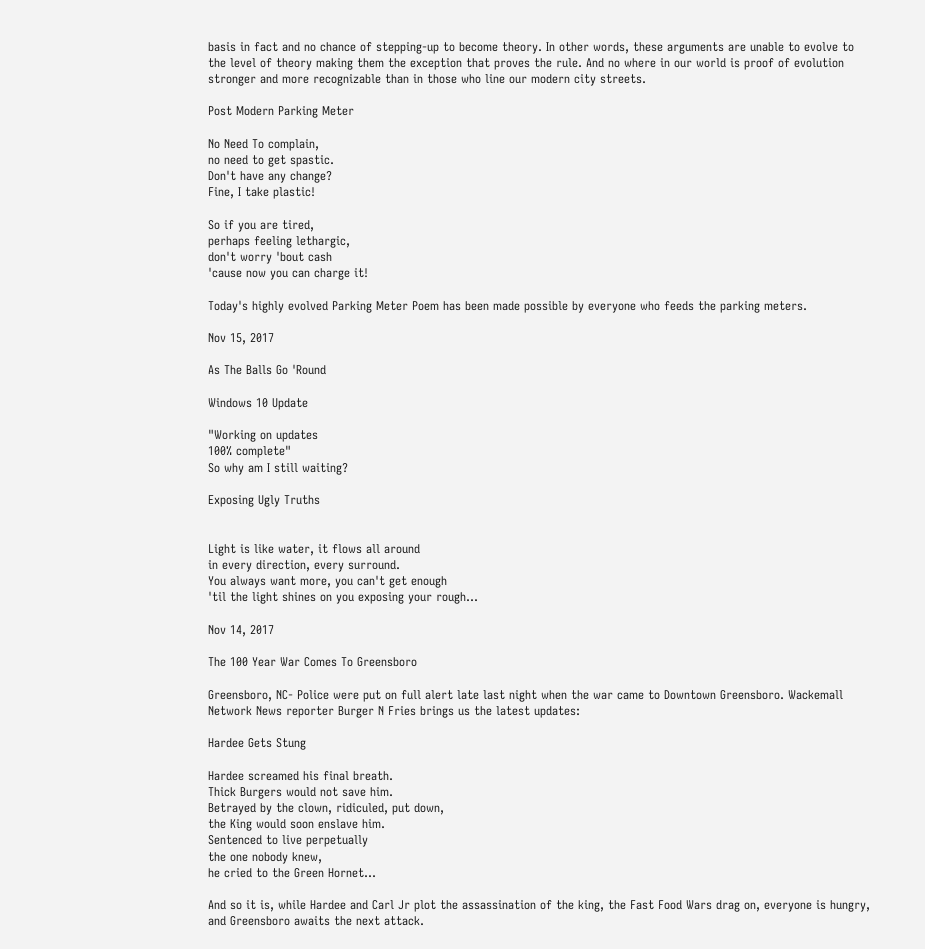basis in fact and no chance of stepping-up to become theory. In other words, these arguments are unable to evolve to the level of theory making them the exception that proves the rule. And no where in our world is proof of evolution stronger and more recognizable than in those who line our modern city streets.

Post Modern Parking Meter

No Need To complain,
no need to get spastic.
Don't have any change?
Fine, I take plastic!

So if you are tired,
perhaps feeling lethargic,
don't worry 'bout cash
'cause now you can charge it!

Today's highly evolved Parking Meter Poem has been made possible by everyone who feeds the parking meters.

Nov 15, 2017

As The Balls Go 'Round

Windows 10 Update

"Working on updates
100% complete"
So why am I still waiting?

Exposing Ugly Truths


Light is like water, it flows all around
in every direction, every surround.
You always want more, you can't get enough
'til the light shines on you exposing your rough...

Nov 14, 2017

The 100 Year War Comes To Greensboro

Greensboro, NC- Police were put on full alert late last night when the war came to Downtown Greensboro. Wackemall Network News reporter Burger N Fries brings us the latest updates:

Hardee Gets Stung

Hardee screamed his final breath.
Thick Burgers would not save him.
Betrayed by the clown, ridiculed, put down,
the King would soon enslave him.
Sentenced to live perpetually
the one nobody knew,
he cried to the Green Hornet...

And so it is, while Hardee and Carl Jr plot the assassination of the king, the Fast Food Wars drag on, everyone is hungry, and Greensboro awaits the next attack.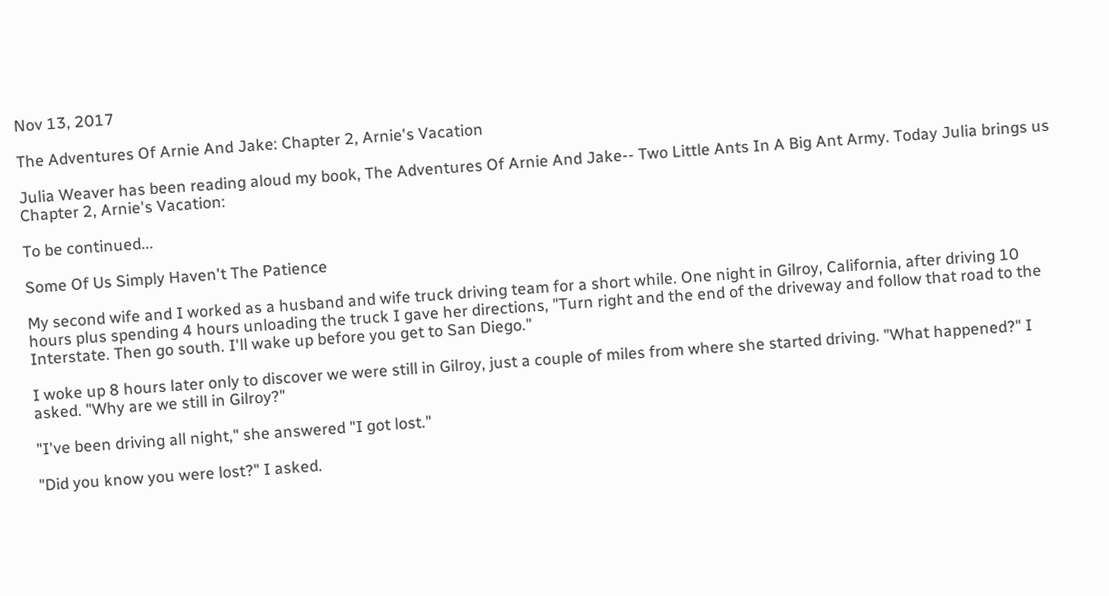Nov 13, 2017

The Adventures Of Arnie And Jake: Chapter 2, Arnie's Vacation

Julia Weaver has been reading aloud my book, The Adventures Of Arnie And Jake-- Two Little Ants In A Big Ant Army. Today Julia brings us Chapter 2, Arnie's Vacation:

To be continued...

Some Of Us Simply Haven't The Patience

My second wife and I worked as a husband and wife truck driving team for a short while. One night in Gilroy, California, after driving 10 hours plus spending 4 hours unloading the truck I gave her directions, "Turn right and the end of the driveway and follow that road to the Interstate. Then go south. I'll wake up before you get to San Diego."

I woke up 8 hours later only to discover we were still in Gilroy, just a couple of miles from where she started driving. "What happened?" I asked. "Why are we still in Gilroy?"

"I've been driving all night," she answered "I got lost."

"Did you know you were lost?" I asked.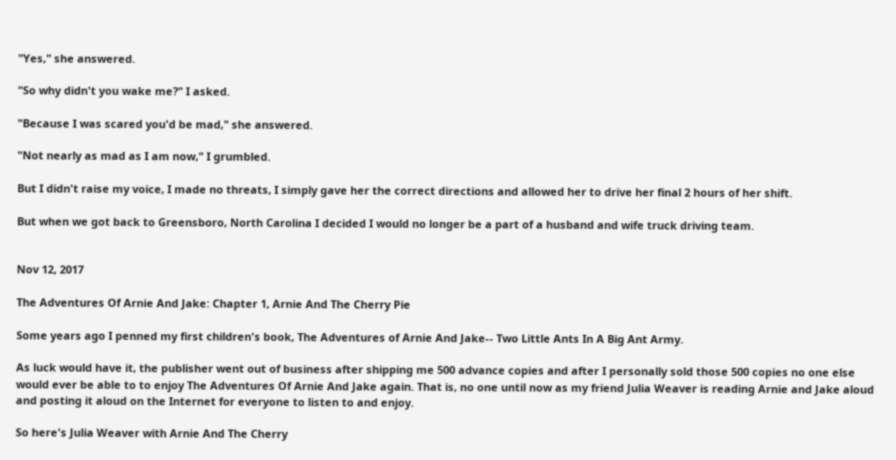"Yes," she answered.

"So why didn't you wake me?" I asked.

"Because I was scared you'd be mad," she answered.

"Not nearly as mad as I am now," I grumbled.

But I didn't raise my voice, I made no threats, I simply gave her the correct directions and allowed her to drive her final 2 hours of her shift.

But when we got back to Greensboro, North Carolina I decided I would no longer be a part of a husband and wife truck driving team.


Nov 12, 2017

The Adventures Of Arnie And Jake: Chapter 1, Arnie And The Cherry Pie

Some years ago I penned my first children's book, The Adventures of Arnie And Jake-- Two Little Ants In A Big Ant Army.

As luck would have it, the publisher went out of business after shipping me 500 advance copies and after I personally sold those 500 copies no one else would ever be able to to enjoy The Adventures Of Arnie And Jake again. That is, no one until now as my friend Julia Weaver is reading Arnie and Jake aloud and posting it aloud on the Internet for everyone to listen to and enjoy.

So here's Julia Weaver with Arnie And The Cherry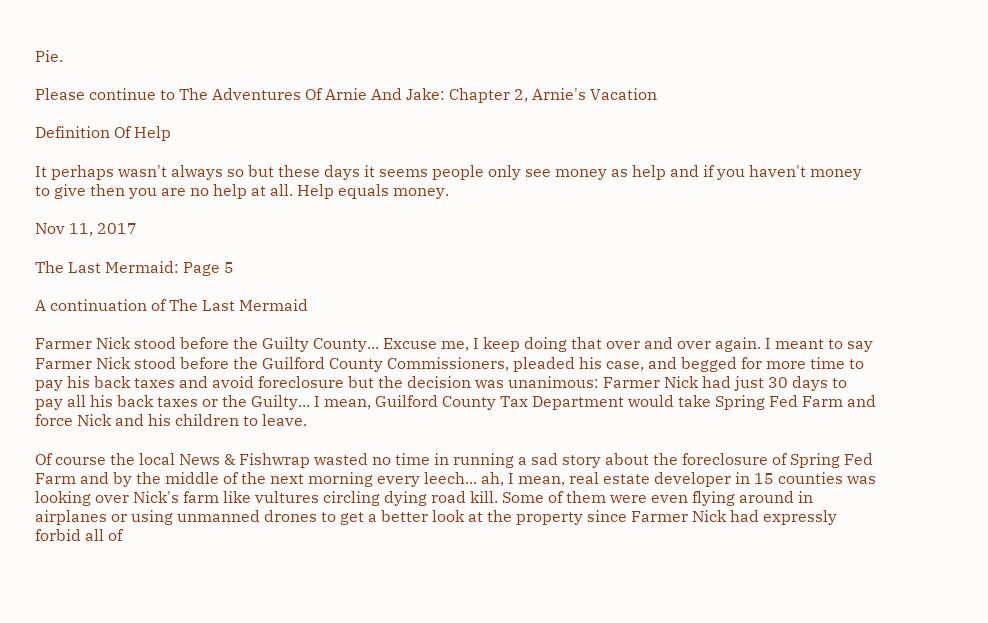Pie.

Please continue to The Adventures Of Arnie And Jake: Chapter 2, Arnie's Vacation

Definition Of Help

It perhaps wasn't always so but these days it seems people only see money as help and if you haven't money to give then you are no help at all. Help equals money.

Nov 11, 2017

The Last Mermaid: Page 5

A continuation of The Last Mermaid

Farmer Nick stood before the Guilty County... Excuse me, I keep doing that over and over again. I meant to say Farmer Nick stood before the Guilford County Commissioners, pleaded his case, and begged for more time to pay his back taxes and avoid foreclosure but the decision was unanimous: Farmer Nick had just 30 days to pay all his back taxes or the Guilty... I mean, Guilford County Tax Department would take Spring Fed Farm and force Nick and his children to leave.

Of course the local News & Fishwrap wasted no time in running a sad story about the foreclosure of Spring Fed Farm and by the middle of the next morning every leech... ah, I mean, real estate developer in 15 counties was looking over Nick's farm like vultures circling dying road kill. Some of them were even flying around in airplanes or using unmanned drones to get a better look at the property since Farmer Nick had expressly forbid all of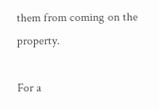them from coming on the property.

For a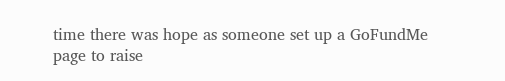time there was hope as someone set up a GoFundMe page to raise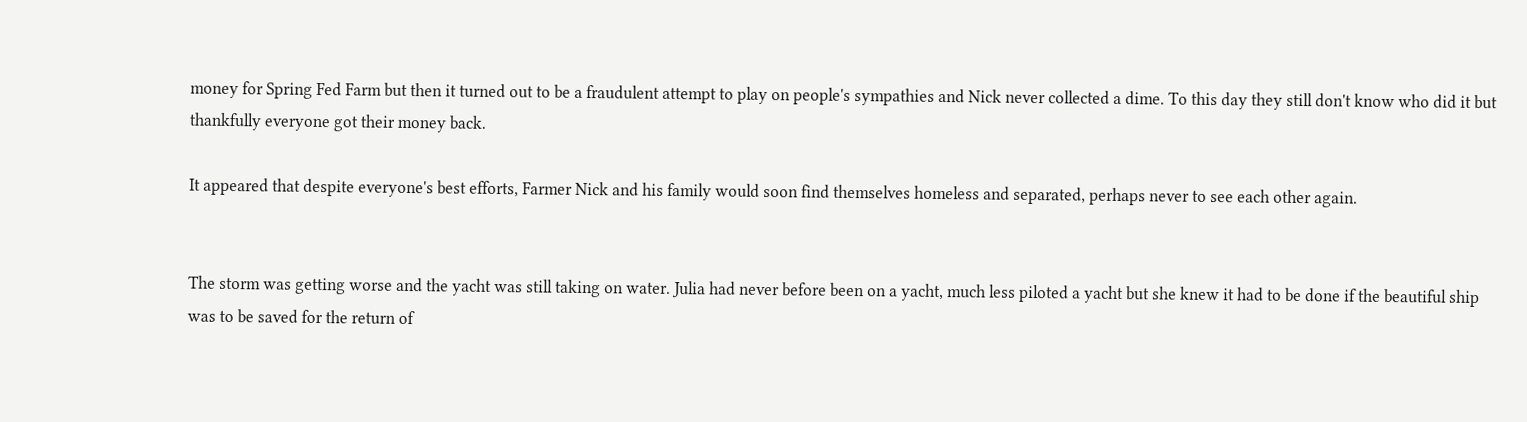money for Spring Fed Farm but then it turned out to be a fraudulent attempt to play on people's sympathies and Nick never collected a dime. To this day they still don't know who did it but thankfully everyone got their money back.

It appeared that despite everyone's best efforts, Farmer Nick and his family would soon find themselves homeless and separated, perhaps never to see each other again.


The storm was getting worse and the yacht was still taking on water. Julia had never before been on a yacht, much less piloted a yacht but she knew it had to be done if the beautiful ship was to be saved for the return of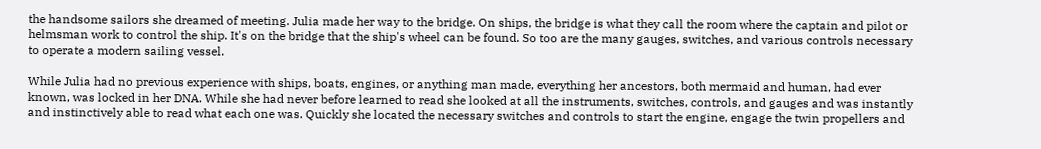the handsome sailors she dreamed of meeting. Julia made her way to the bridge. On ships, the bridge is what they call the room where the captain and pilot or helmsman work to control the ship. It's on the bridge that the ship's wheel can be found. So too are the many gauges, switches, and various controls necessary to operate a modern sailing vessel.

While Julia had no previous experience with ships, boats, engines, or anything man made, everything her ancestors, both mermaid and human, had ever known, was locked in her DNA. While she had never before learned to read she looked at all the instruments, switches, controls, and gauges and was instantly and instinctively able to read what each one was. Quickly she located the necessary switches and controls to start the engine, engage the twin propellers and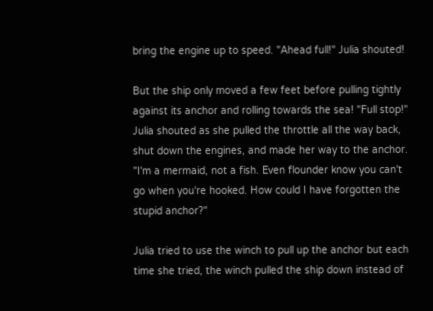bring the engine up to speed. "Ahead full!" Julia shouted!

But the ship only moved a few feet before pulling tightly against its anchor and rolling towards the sea! "Full stop!" Julia shouted as she pulled the throttle all the way back, shut down the engines, and made her way to the anchor. "I'm a mermaid, not a fish. Even flounder know you can't go when you're hooked. How could I have forgotten the stupid anchor?"

Julia tried to use the winch to pull up the anchor but each time she tried, the winch pulled the ship down instead of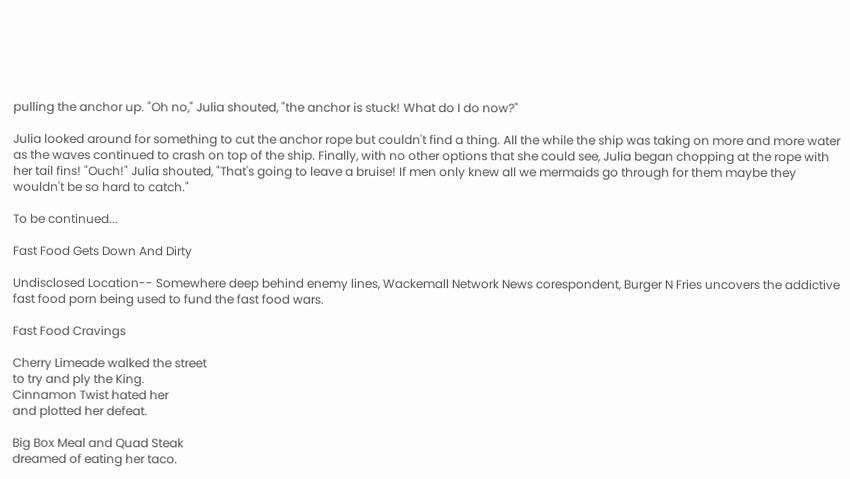pulling the anchor up. "Oh no," Julia shouted, "the anchor is stuck! What do I do now?"

Julia looked around for something to cut the anchor rope but couldn't find a thing. All the while the ship was taking on more and more water as the waves continued to crash on top of the ship. Finally, with no other options that she could see, Julia began chopping at the rope with her tail fins! "Ouch!" Julia shouted, "That's going to leave a bruise! If men only knew all we mermaids go through for them maybe they wouldn't be so hard to catch."

To be continued...

Fast Food Gets Down And Dirty

Undisclosed Location-- Somewhere deep behind enemy lines, Wackemall Network News corespondent, Burger N Fries uncovers the addictive fast food porn being used to fund the fast food wars.

Fast Food Cravings

Cherry Limeade walked the street
to try and ply the King.
Cinnamon Twist hated her
and plotted her defeat.

Big Box Meal and Quad Steak
dreamed of eating her taco.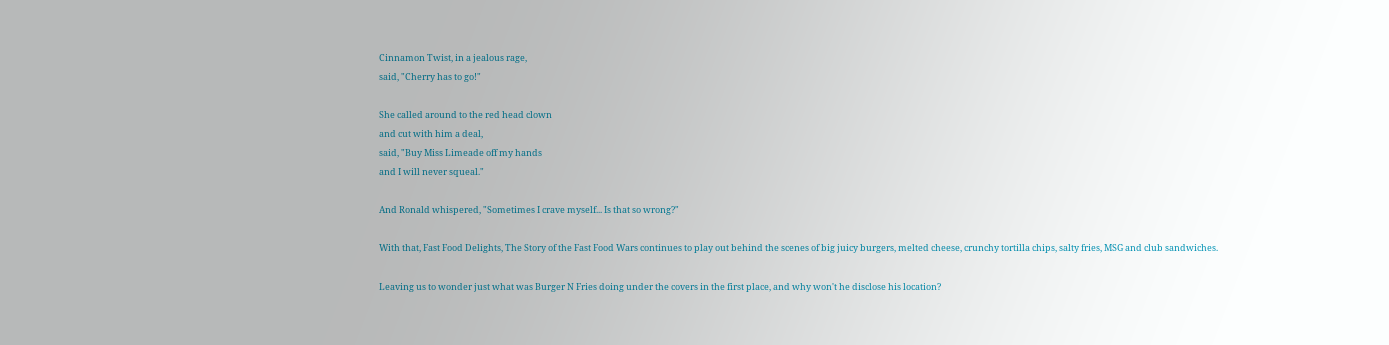Cinnamon Twist, in a jealous rage,
said, "Cherry has to go!"

She called around to the red head clown
and cut with him a deal,
said, "Buy Miss Limeade off my hands
and I will never squeal."

And Ronald whispered, "Sometimes I crave myself... Is that so wrong?"

With that, Fast Food Delights, The Story of the Fast Food Wars continues to play out behind the scenes of big juicy burgers, melted cheese, crunchy tortilla chips, salty fries, MSG and club sandwiches.

Leaving us to wonder just what was Burger N Fries doing under the covers in the first place, and why won't he disclose his location?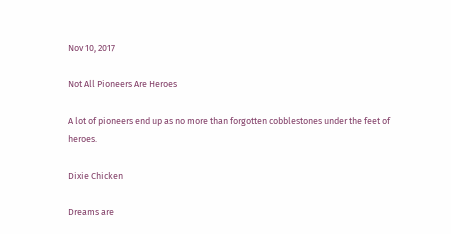Nov 10, 2017

Not All Pioneers Are Heroes

A lot of pioneers end up as no more than forgotten cobblestones under the feet of heroes.

Dixie Chicken

Dreams are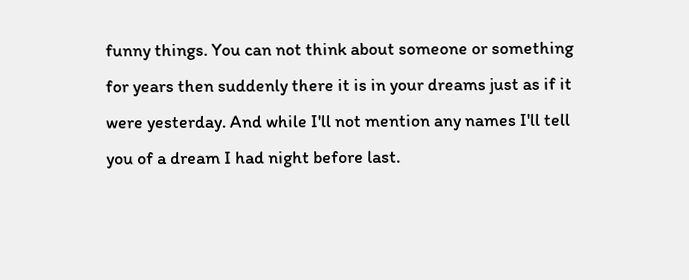funny things. You can not think about someone or something for years then suddenly there it is in your dreams just as if it were yesterday. And while I'll not mention any names I'll tell you of a dream I had night before last.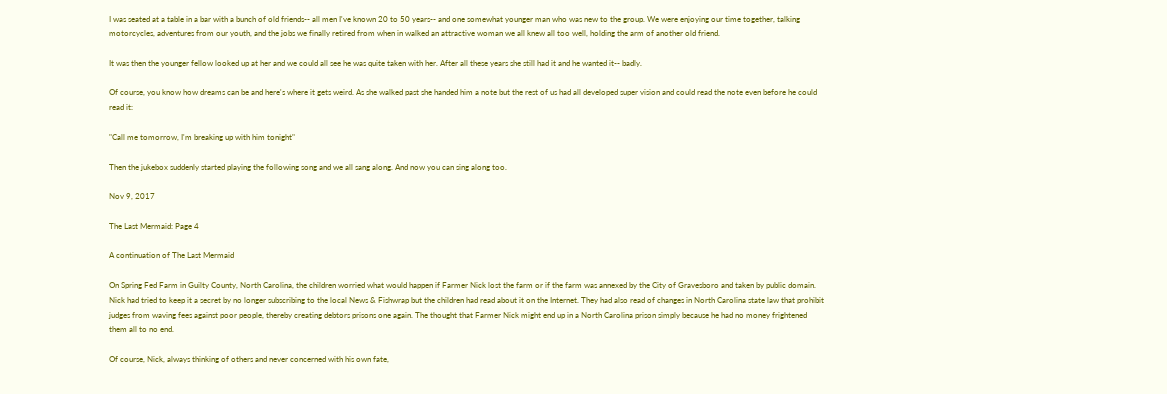I was seated at a table in a bar with a bunch of old friends-- all men I've known 20 to 50 years-- and one somewhat younger man who was new to the group. We were enjoying our time together, talking motorcycles, adventures from our youth, and the jobs we finally retired from when in walked an attractive woman we all knew all too well, holding the arm of another old friend.

It was then the younger fellow looked up at her and we could all see he was quite taken with her. After all these years she still had it and he wanted it-- badly.

Of course, you know how dreams can be and here's where it gets weird. As she walked past she handed him a note but the rest of us had all developed super vision and could read the note even before he could read it:

"Call me tomorrow, I'm breaking up with him tonight"

Then the jukebox suddenly started playing the following song and we all sang along. And now you can sing along too.

Nov 9, 2017

The Last Mermaid: Page 4

A continuation of The Last Mermaid

On Spring Fed Farm in Guilty County, North Carolina, the children worried what would happen if Farmer Nick lost the farm or if the farm was annexed by the City of Gravesboro and taken by public domain. Nick had tried to keep it a secret by no longer subscribing to the local News & Fishwrap but the children had read about it on the Internet. They had also read of changes in North Carolina state law that prohibit judges from waving fees against poor people, thereby creating debtors prisons one again. The thought that Farmer Nick might end up in a North Carolina prison simply because he had no money frightened them all to no end.

Of course, Nick, always thinking of others and never concerned with his own fate,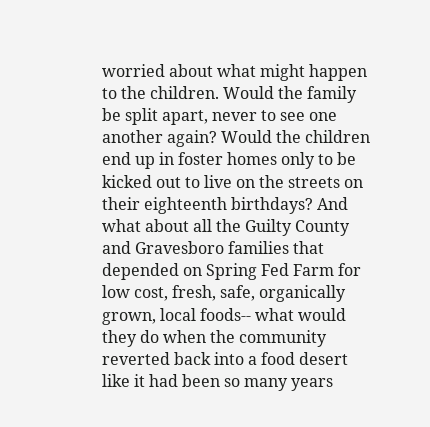worried about what might happen to the children. Would the family be split apart, never to see one another again? Would the children end up in foster homes only to be kicked out to live on the streets on their eighteenth birthdays? And what about all the Guilty County and Gravesboro families that depended on Spring Fed Farm for low cost, fresh, safe, organically grown, local foods-- what would they do when the community reverted back into a food desert like it had been so many years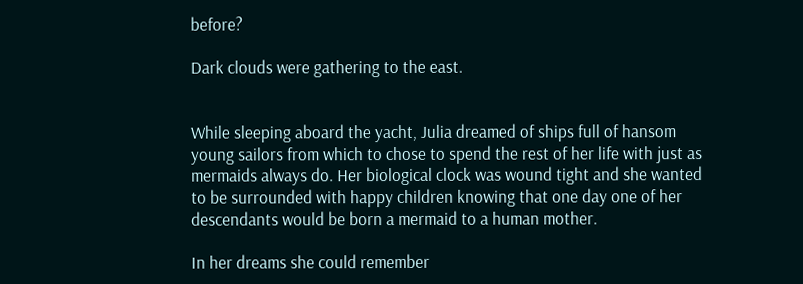before?

Dark clouds were gathering to the east.


While sleeping aboard the yacht, Julia dreamed of ships full of hansom young sailors from which to chose to spend the rest of her life with just as mermaids always do. Her biological clock was wound tight and she wanted to be surrounded with happy children knowing that one day one of her descendants would be born a mermaid to a human mother.

In her dreams she could remember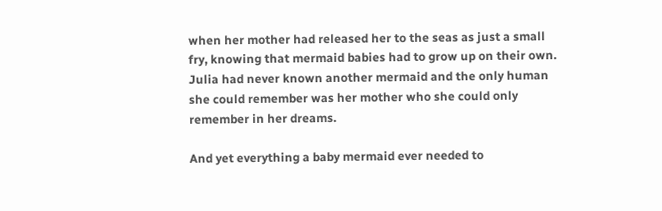when her mother had released her to the seas as just a small fry, knowing that mermaid babies had to grow up on their own. Julia had never known another mermaid and the only human she could remember was her mother who she could only remember in her dreams.

And yet everything a baby mermaid ever needed to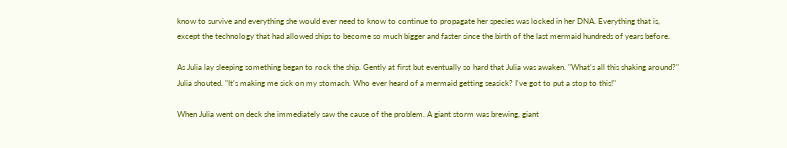know to survive and everything she would ever need to know to continue to propagate her species was locked in her DNA. Everything that is, except the technology that had allowed ships to become so much bigger and faster since the birth of the last mermaid hundreds of years before.

As Julia lay sleeping something began to rock the ship. Gently at first but eventually so hard that Julia was awaken. "What's all this shaking around?" Julia shouted. "It's making me sick on my stomach. Who ever heard of a mermaid getting seasick? I've got to put a stop to this!"

When Julia went on deck she immediately saw the cause of the problem. A giant storm was brewing, giant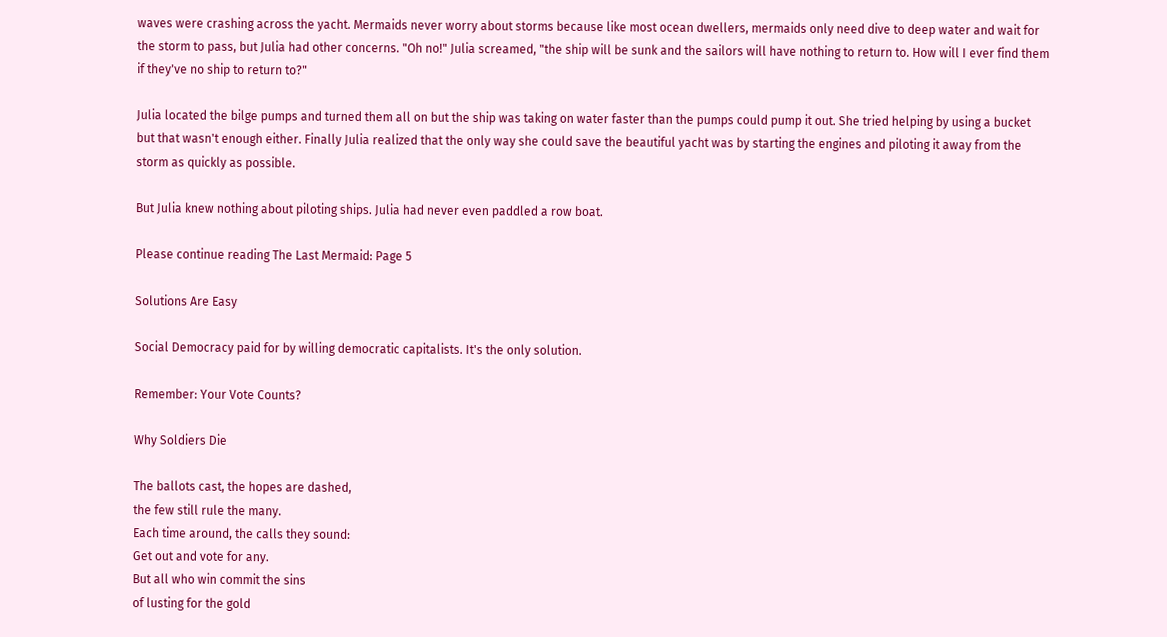waves were crashing across the yacht. Mermaids never worry about storms because like most ocean dwellers, mermaids only need dive to deep water and wait for the storm to pass, but Julia had other concerns. "Oh no!" Julia screamed, "the ship will be sunk and the sailors will have nothing to return to. How will I ever find them if they've no ship to return to?"

Julia located the bilge pumps and turned them all on but the ship was taking on water faster than the pumps could pump it out. She tried helping by using a bucket but that wasn't enough either. Finally Julia realized that the only way she could save the beautiful yacht was by starting the engines and piloting it away from the storm as quickly as possible.

But Julia knew nothing about piloting ships. Julia had never even paddled a row boat.

Please continue reading The Last Mermaid: Page 5

Solutions Are Easy

Social Democracy paid for by willing democratic capitalists. It's the only solution.

Remember: Your Vote Counts?

Why Soldiers Die

The ballots cast, the hopes are dashed,
the few still rule the many.
Each time around, the calls they sound:
Get out and vote for any.
But all who win commit the sins
of lusting for the gold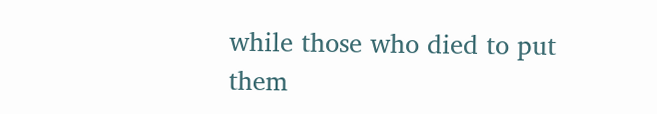while those who died to put them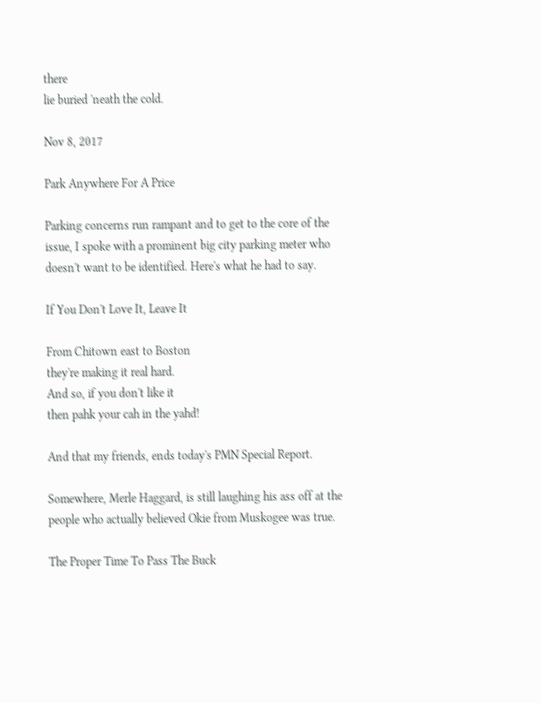there
lie buried 'neath the cold.

Nov 8, 2017

Park Anywhere For A Price

Parking concerns run rampant and to get to the core of the issue, I spoke with a prominent big city parking meter who doesn't want to be identified. Here's what he had to say.

If You Don't Love It, Leave It

From Chitown east to Boston
they're making it real hard.
And so, if you don't like it
then pahk your cah in the yahd!

And that my friends, ends today's PMN Special Report.

Somewhere, Merle Haggard, is still laughing his ass off at the people who actually believed Okie from Muskogee was true.

The Proper Time To Pass The Buck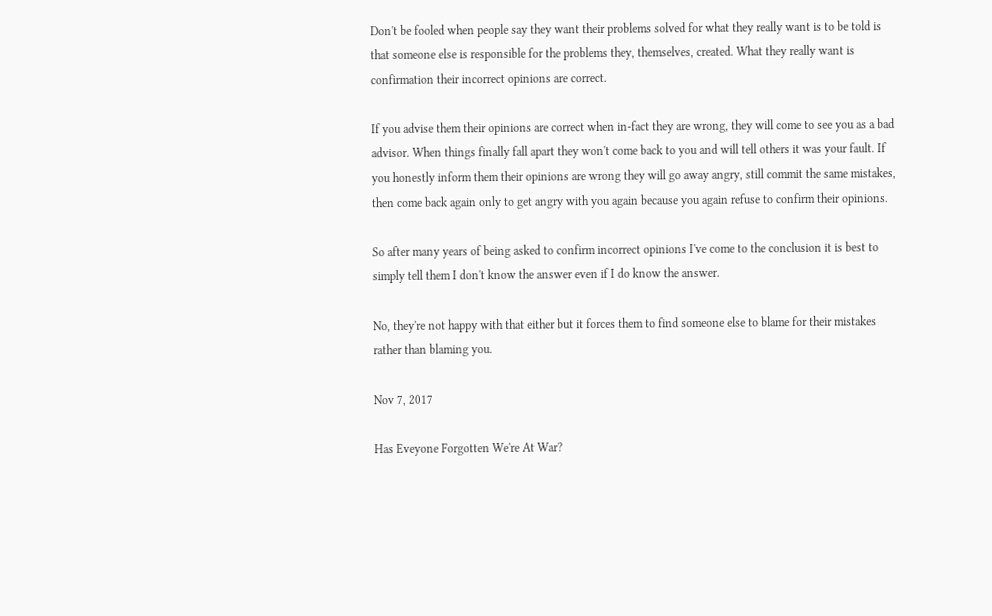Don't be fooled when people say they want their problems solved for what they really want is to be told is that someone else is responsible for the problems they, themselves, created. What they really want is confirmation their incorrect opinions are correct.

If you advise them their opinions are correct when in-fact they are wrong, they will come to see you as a bad advisor. When things finally fall apart they won't come back to you and will tell others it was your fault. If you honestly inform them their opinions are wrong they will go away angry, still commit the same mistakes, then come back again only to get angry with you again because you again refuse to confirm their opinions.

So after many years of being asked to confirm incorrect opinions I've come to the conclusion it is best to simply tell them I don't know the answer even if I do know the answer.

No, they're not happy with that either but it forces them to find someone else to blame for their mistakes rather than blaming you.

Nov 7, 2017

Has Eveyone Forgotten We're At War?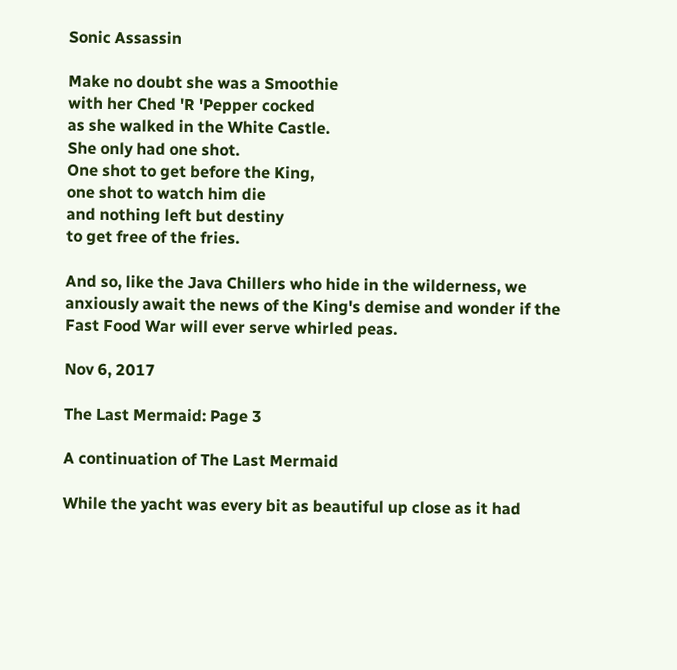Sonic Assassin

Make no doubt she was a Smoothie
with her Ched 'R 'Pepper cocked
as she walked in the White Castle.
She only had one shot.
One shot to get before the King,
one shot to watch him die
and nothing left but destiny
to get free of the fries.

And so, like the Java Chillers who hide in the wilderness, we anxiously await the news of the King's demise and wonder if the Fast Food War will ever serve whirled peas.

Nov 6, 2017

The Last Mermaid: Page 3

A continuation of The Last Mermaid

While the yacht was every bit as beautiful up close as it had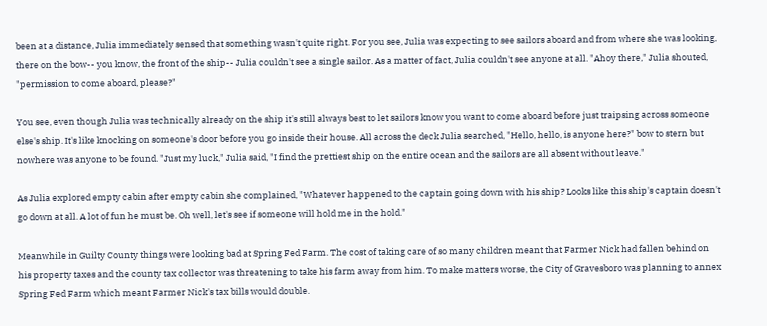been at a distance, Julia immediately sensed that something wasn't quite right. For you see, Julia was expecting to see sailors aboard and from where she was looking, there on the bow-- you know, the front of the ship-- Julia couldn't see a single sailor. As a matter of fact, Julia couldn't see anyone at all. "Ahoy there," Julia shouted, "permission to come aboard, please?"

You see, even though Julia was technically already on the ship it's still always best to let sailors know you want to come aboard before just traipsing across someone else's ship. It's like knocking on someone's door before you go inside their house. All across the deck Julia searched, "Hello, hello, is anyone here?" bow to stern but nowhere was anyone to be found. "Just my luck," Julia said, "I find the prettiest ship on the entire ocean and the sailors are all absent without leave."

As Julia explored empty cabin after empty cabin she complained, "Whatever happened to the captain going down with his ship? Looks like this ship's captain doesn't go down at all. A lot of fun he must be. Oh well, let's see if someone will hold me in the hold."

Meanwhile in Guilty County things were looking bad at Spring Fed Farm. The cost of taking care of so many children meant that Farmer Nick had fallen behind on his property taxes and the county tax collector was threatening to take his farm away from him. To make matters worse, the City of Gravesboro was planning to annex Spring Fed Farm which meant Farmer Nick's tax bills would double.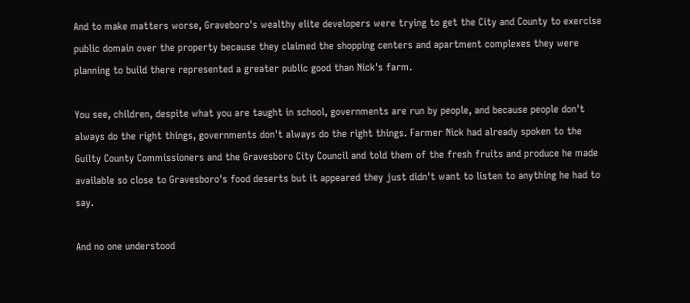And to make matters worse, Graveboro's wealthy elite developers were trying to get the City and County to exercise public domain over the property because they claimed the shopping centers and apartment complexes they were planning to build there represented a greater public good than Nick's farm.

You see, children, despite what you are taught in school, governments are run by people, and because people don't always do the right things, governments don't always do the right things. Farmer Nick had already spoken to the Guilty County Commissioners and the Gravesboro City Council and told them of the fresh fruits and produce he made available so close to Gravesboro's food deserts but it appeared they just didn't want to listen to anything he had to say.

And no one understood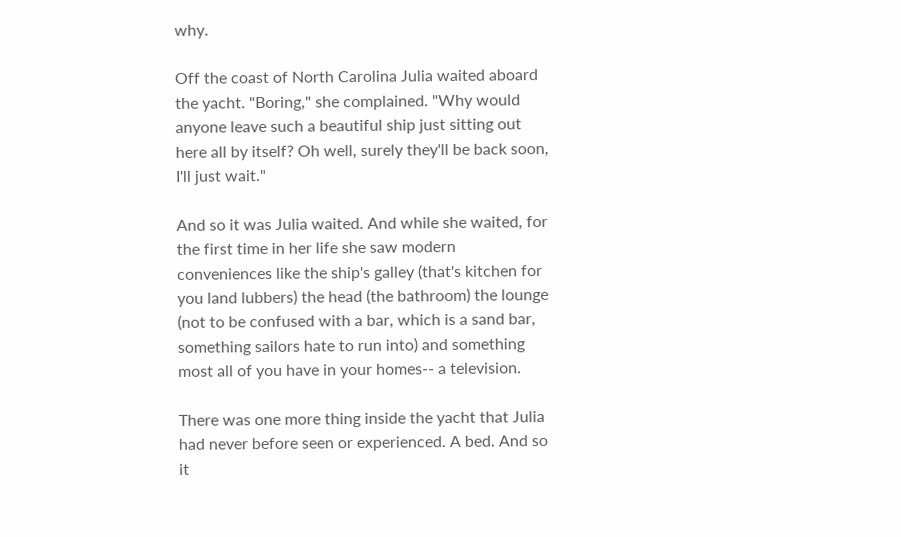why.

Off the coast of North Carolina Julia waited aboard the yacht. "Boring," she complained. "Why would anyone leave such a beautiful ship just sitting out here all by itself? Oh well, surely they'll be back soon, I'll just wait."

And so it was Julia waited. And while she waited, for the first time in her life she saw modern conveniences like the ship's galley (that's kitchen for you land lubbers) the head (the bathroom) the lounge (not to be confused with a bar, which is a sand bar, something sailors hate to run into) and something most all of you have in your homes-- a television.

There was one more thing inside the yacht that Julia had never before seen or experienced. A bed. And so it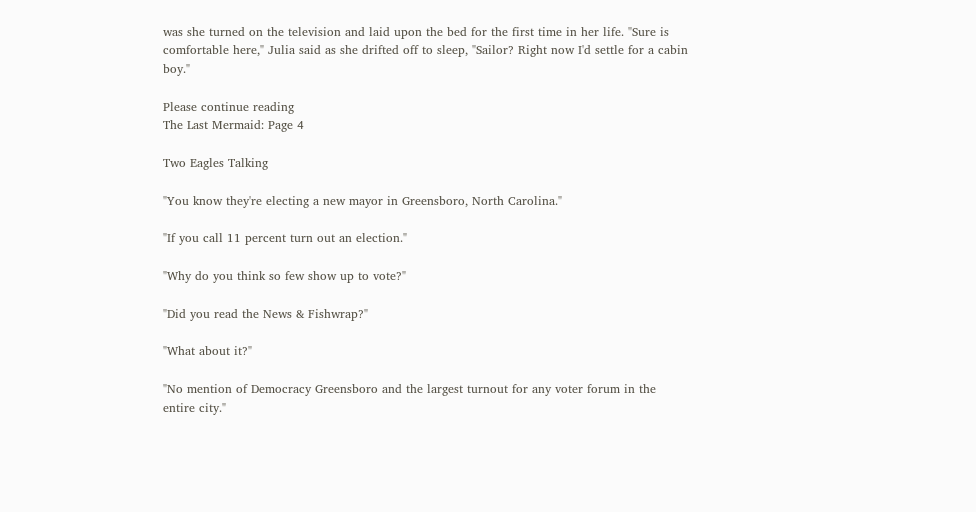was she turned on the television and laid upon the bed for the first time in her life. "Sure is comfortable here," Julia said as she drifted off to sleep, "Sailor? Right now I'd settle for a cabin boy."

Please continue reading
The Last Mermaid: Page 4

Two Eagles Talking

"You know they're electing a new mayor in Greensboro, North Carolina."

"If you call 11 percent turn out an election."

"Why do you think so few show up to vote?"

"Did you read the News & Fishwrap?"

"What about it?"

"No mention of Democracy Greensboro and the largest turnout for any voter forum in the entire city."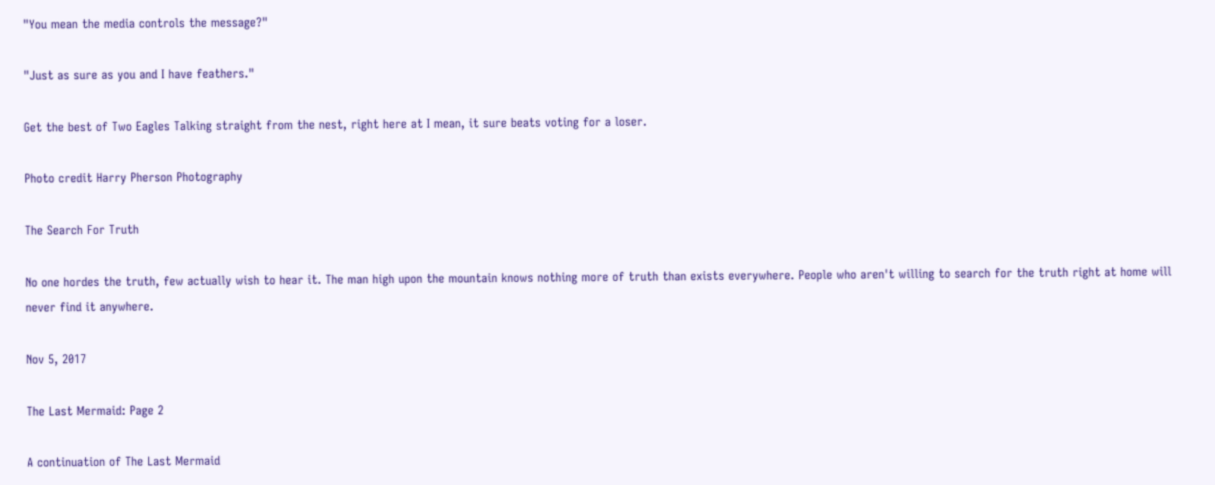"You mean the media controls the message?"

"Just as sure as you and I have feathers."

Get the best of Two Eagles Talking straight from the nest, right here at I mean, it sure beats voting for a loser.

Photo credit Harry Pherson Photography

The Search For Truth

No one hordes the truth, few actually wish to hear it. The man high upon the mountain knows nothing more of truth than exists everywhere. People who aren't willing to search for the truth right at home will never find it anywhere.

Nov 5, 2017

The Last Mermaid: Page 2

A continuation of The Last Mermaid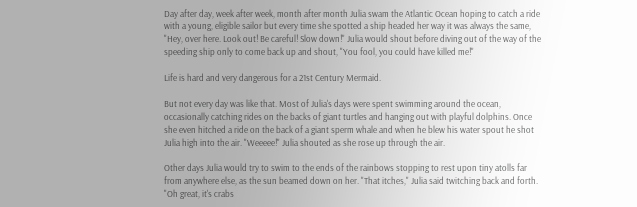Day after day, week after week, month after month Julia swam the Atlantic Ocean hoping to catch a ride with a young, eligible sailor but every time she spotted a ship headed her way it was always the same, "Hey, over here. Look out! Be careful! Slow down!" Julia would shout before diving out of the way of the speeding ship only to come back up and shout, "You fool, you could have killed me!"

Life is hard and very dangerous for a 21st Century Mermaid.

But not every day was like that. Most of Julia's days were spent swimming around the ocean, occasionally catching rides on the backs of giant turtles and hanging out with playful dolphins. Once she even hitched a ride on the back of a giant sperm whale and when he blew his water spout he shot Julia high into the air. "Weeeee!" Julia shouted as she rose up through the air.

Other days Julia would try to swim to the ends of the rainbows stopping to rest upon tiny atolls far from anywhere else, as the sun beamed down on her. "That itches," Julia said twitching back and forth. "Oh great, it's crabs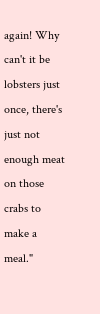again! Why can't it be lobsters just once, there's just not enough meat on those crabs to make a meal."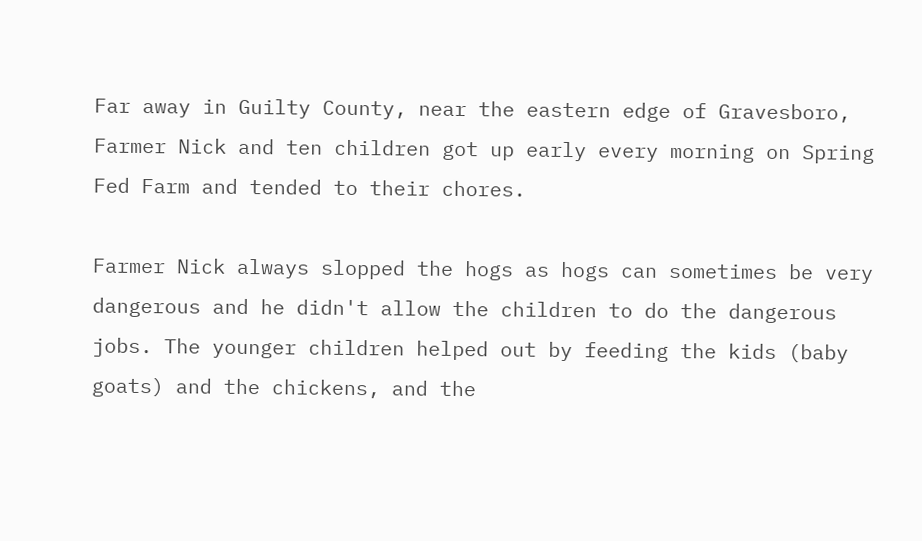Far away in Guilty County, near the eastern edge of Gravesboro, Farmer Nick and ten children got up early every morning on Spring Fed Farm and tended to their chores.

Farmer Nick always slopped the hogs as hogs can sometimes be very dangerous and he didn't allow the children to do the dangerous jobs. The younger children helped out by feeding the kids (baby goats) and the chickens, and the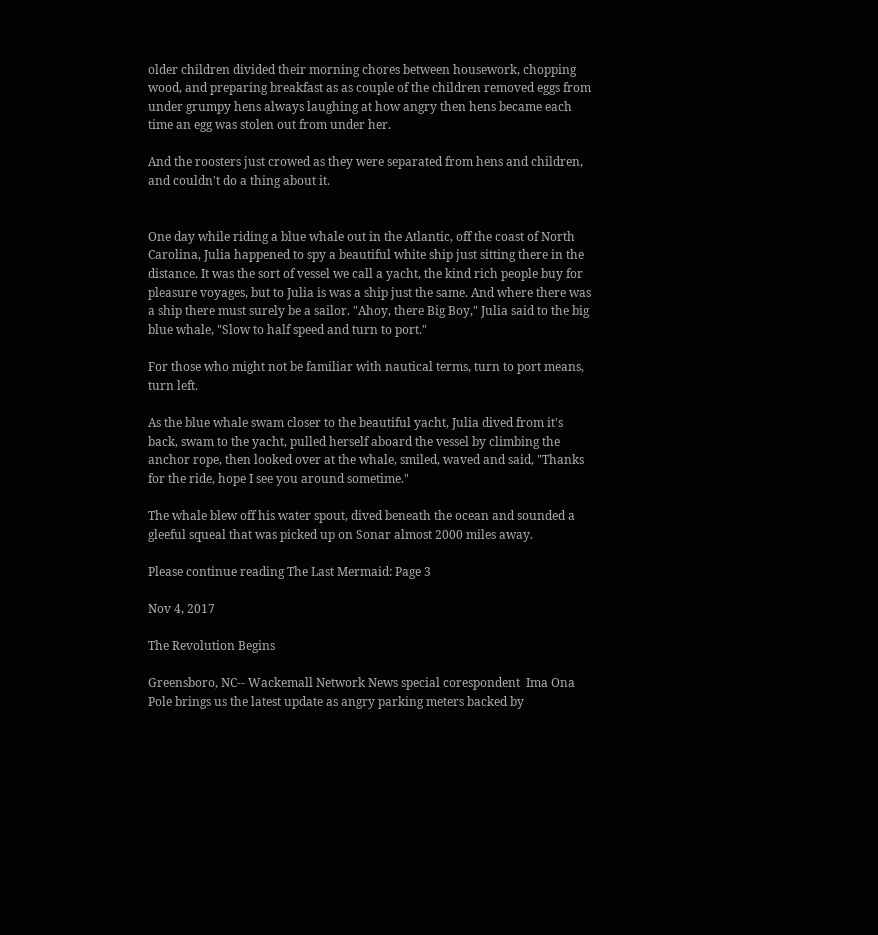older children divided their morning chores between housework, chopping wood, and preparing breakfast as as couple of the children removed eggs from under grumpy hens always laughing at how angry then hens became each time an egg was stolen out from under her.

And the roosters just crowed as they were separated from hens and children, and couldn't do a thing about it.


One day while riding a blue whale out in the Atlantic, off the coast of North Carolina, Julia happened to spy a beautiful white ship just sitting there in the distance. It was the sort of vessel we call a yacht, the kind rich people buy for pleasure voyages, but to Julia is was a ship just the same. And where there was a ship there must surely be a sailor. "Ahoy, there Big Boy," Julia said to the big blue whale, "Slow to half speed and turn to port."

For those who might not be familiar with nautical terms, turn to port means, turn left.

As the blue whale swam closer to the beautiful yacht, Julia dived from it's back, swam to the yacht, pulled herself aboard the vessel by climbing the anchor rope, then looked over at the whale, smiled, waved and said, "Thanks for the ride, hope I see you around sometime."

The whale blew off his water spout, dived beneath the ocean and sounded a gleeful squeal that was picked up on Sonar almost 2000 miles away.

Please continue reading The Last Mermaid: Page 3

Nov 4, 2017

The Revolution Begins

Greensboro, NC-- Wackemall Network News special corespondent  Ima Ona Pole brings us the latest update as angry parking meters backed by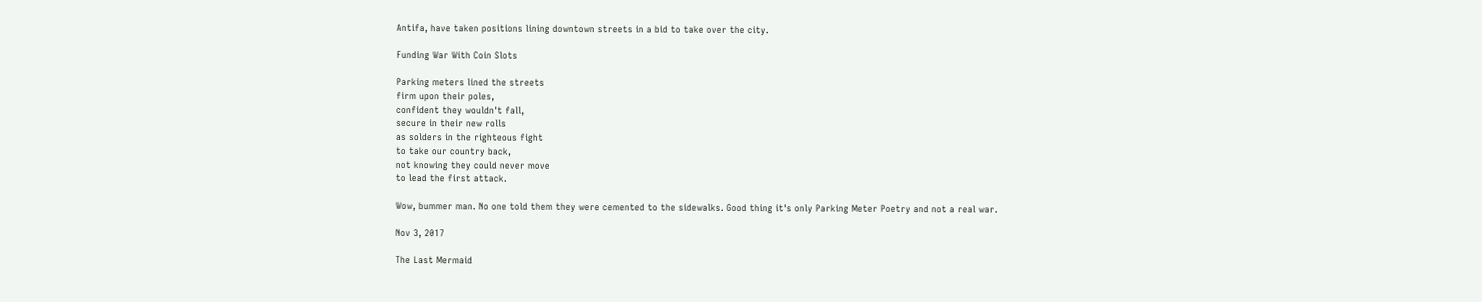Antifa, have taken positions lining downtown streets in a bid to take over the city.

Funding War With Coin Slots

Parking meters lined the streets
firm upon their poles,
confident they wouldn't fall,
secure in their new rolls
as solders in the righteous fight
to take our country back,
not knowing they could never move
to lead the first attack.

Wow, bummer man. No one told them they were cemented to the sidewalks. Good thing it's only Parking Meter Poetry and not a real war.

Nov 3, 2017

The Last Mermaid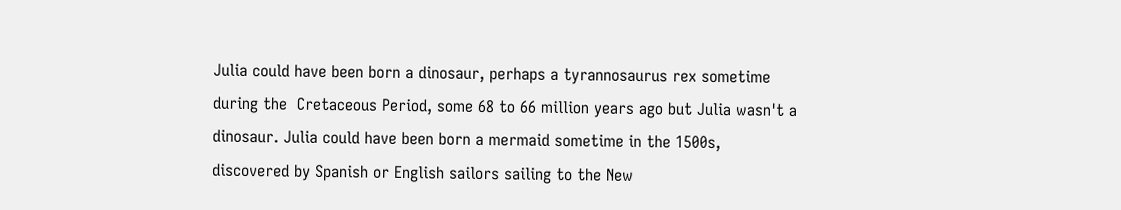Julia could have been born a dinosaur, perhaps a tyrannosaurus rex sometime during the  Cretaceous Period, some 68 to 66 million years ago but Julia wasn't a dinosaur. Julia could have been born a mermaid sometime in the 1500s, discovered by Spanish or English sailors sailing to the New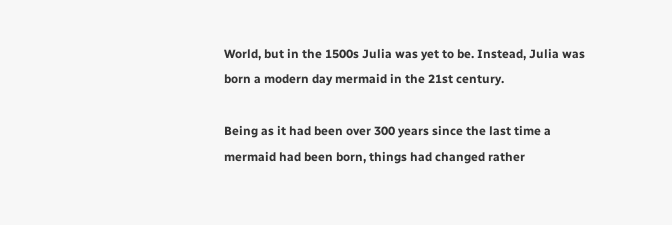World, but in the 1500s Julia was yet to be. Instead, Julia was born a modern day mermaid in the 21st century.

Being as it had been over 300 years since the last time a mermaid had been born, things had changed rather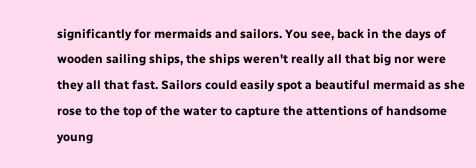significantly for mermaids and sailors. You see, back in the days of wooden sailing ships, the ships weren't really all that big nor were they all that fast. Sailors could easily spot a beautiful mermaid as she rose to the top of the water to capture the attentions of handsome young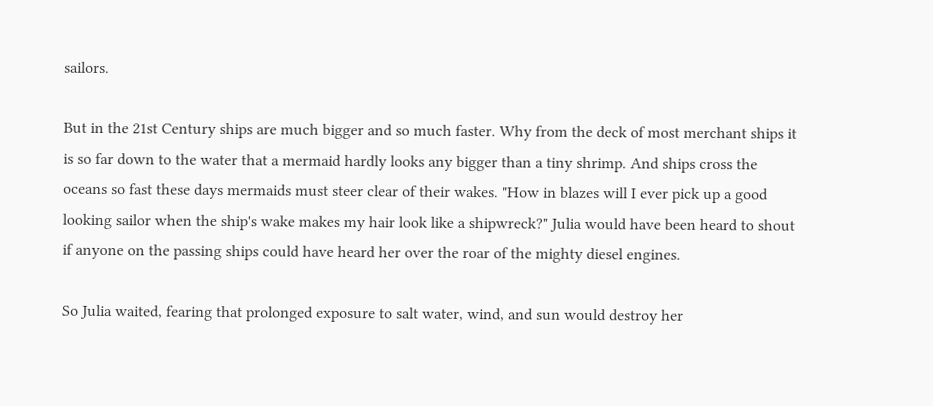sailors.

But in the 21st Century ships are much bigger and so much faster. Why from the deck of most merchant ships it is so far down to the water that a mermaid hardly looks any bigger than a tiny shrimp. And ships cross the oceans so fast these days mermaids must steer clear of their wakes. "How in blazes will I ever pick up a good looking sailor when the ship's wake makes my hair look like a shipwreck?" Julia would have been heard to shout if anyone on the passing ships could have heard her over the roar of the mighty diesel engines.

So Julia waited, fearing that prolonged exposure to salt water, wind, and sun would destroy her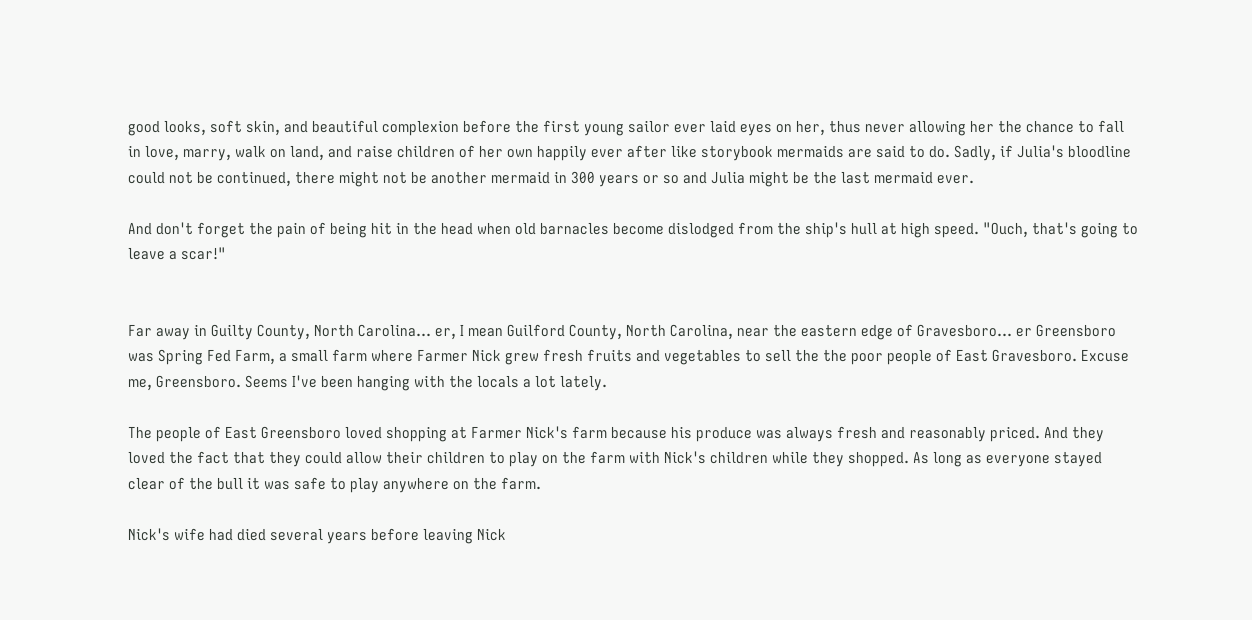good looks, soft skin, and beautiful complexion before the first young sailor ever laid eyes on her, thus never allowing her the chance to fall in love, marry, walk on land, and raise children of her own happily ever after like storybook mermaids are said to do. Sadly, if Julia's bloodline could not be continued, there might not be another mermaid in 300 years or so and Julia might be the last mermaid ever.

And don't forget the pain of being hit in the head when old barnacles become dislodged from the ship's hull at high speed. "Ouch, that's going to leave a scar!"


Far away in Guilty County, North Carolina... er, I mean Guilford County, North Carolina, near the eastern edge of Gravesboro... er Greensboro was Spring Fed Farm, a small farm where Farmer Nick grew fresh fruits and vegetables to sell the the poor people of East Gravesboro. Excuse me, Greensboro. Seems I've been hanging with the locals a lot lately.

The people of East Greensboro loved shopping at Farmer Nick's farm because his produce was always fresh and reasonably priced. And they loved the fact that they could allow their children to play on the farm with Nick's children while they shopped. As long as everyone stayed clear of the bull it was safe to play anywhere on the farm.

Nick's wife had died several years before leaving Nick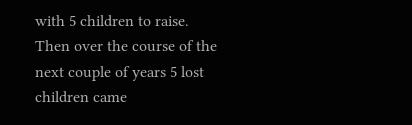with 5 children to raise. Then over the course of the next couple of years 5 lost children came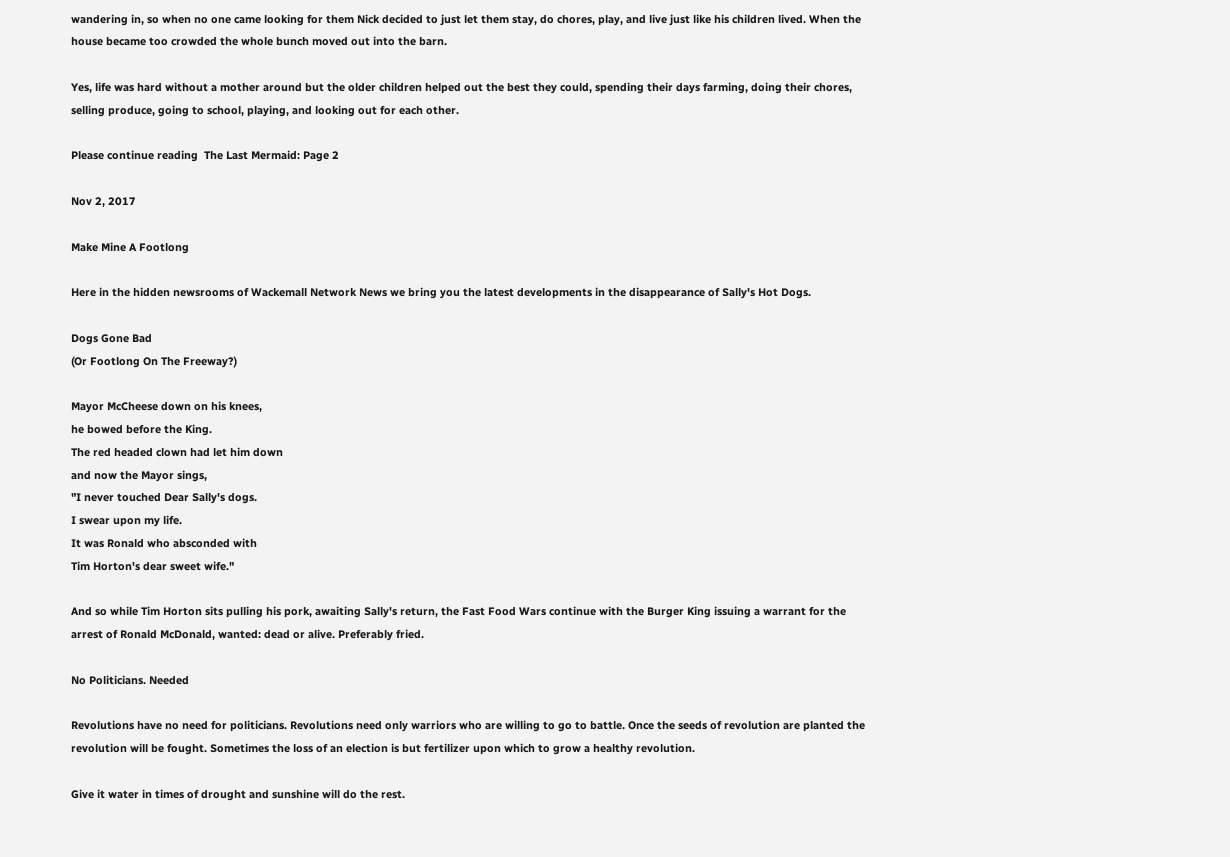wandering in, so when no one came looking for them Nick decided to just let them stay, do chores, play, and live just like his children lived. When the house became too crowded the whole bunch moved out into the barn.

Yes, life was hard without a mother around but the older children helped out the best they could, spending their days farming, doing their chores, selling produce, going to school, playing, and looking out for each other.

Please continue reading  The Last Mermaid: Page 2

Nov 2, 2017

Make Mine A Footlong

Here in the hidden newsrooms of Wackemall Network News we bring you the latest developments in the disappearance of Sally's Hot Dogs.

Dogs Gone Bad
(Or Footlong On The Freeway?)

Mayor McCheese down on his knees,
he bowed before the King.
The red headed clown had let him down
and now the Mayor sings,
"I never touched Dear Sally's dogs.
I swear upon my life.
It was Ronald who absconded with
Tim Horton's dear sweet wife."

And so while Tim Horton sits pulling his pork, awaiting Sally's return, the Fast Food Wars continue with the Burger King issuing a warrant for the arrest of Ronald McDonald, wanted: dead or alive. Preferably fried.

No Politicians. Needed

Revolutions have no need for politicians. Revolutions need only warriors who are willing to go to battle. Once the seeds of revolution are planted the revolution will be fought. Sometimes the loss of an election is but fertilizer upon which to grow a healthy revolution.

Give it water in times of drought and sunshine will do the rest.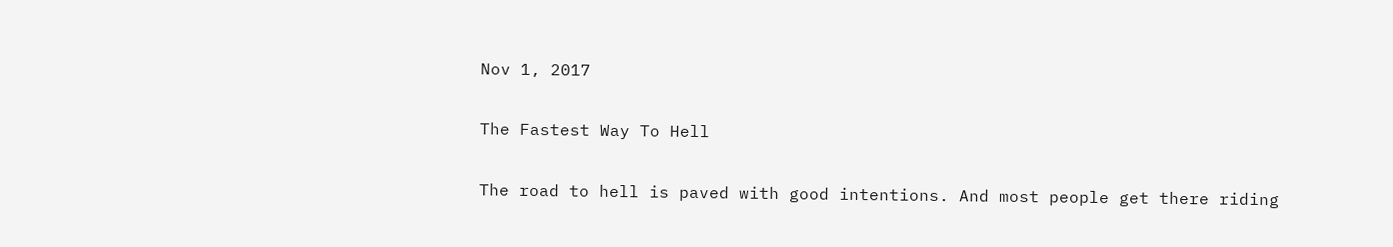Nov 1, 2017

The Fastest Way To Hell

The road to hell is paved with good intentions. And most people get there riding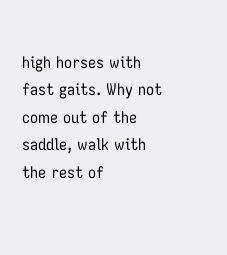high horses with fast gaits. Why not come out of the saddle, walk with the rest of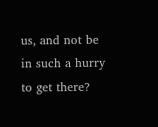us, and not be in such a hurry to get there?